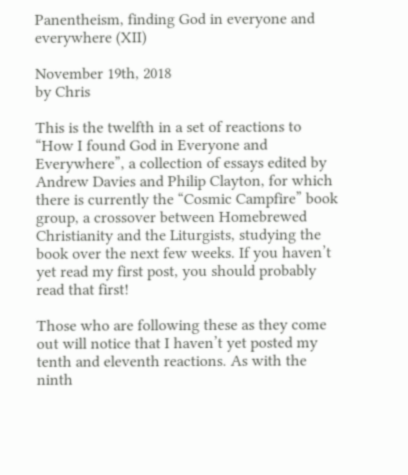Panentheism, finding God in everyone and everywhere (XII)

November 19th, 2018
by Chris

This is the twelfth in a set of reactions to “How I found God in Everyone and Everywhere”, a collection of essays edited by Andrew Davies and Philip Clayton, for which there is currently the “Cosmic Campfire” book group, a crossover between Homebrewed Christianity and the Liturgists, studying the book over the next few weeks. If you haven’t yet read my first post, you should probably read that first!

Those who are following these as they come out will notice that I haven’t yet posted my tenth and eleventh reactions. As with the ninth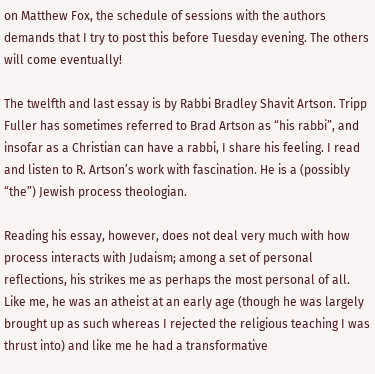on Matthew Fox, the schedule of sessions with the authors demands that I try to post this before Tuesday evening. The others will come eventually!

The twelfth and last essay is by Rabbi Bradley Shavit Artson. Tripp Fuller has sometimes referred to Brad Artson as “his rabbi”, and insofar as a Christian can have a rabbi, I share his feeling. I read and listen to R. Artson’s work with fascination. He is a (possibly “the”) Jewish process theologian.

Reading his essay, however, does not deal very much with how process interacts with Judaism; among a set of personal reflections, his strikes me as perhaps the most personal of all. Like me, he was an atheist at an early age (though he was largely brought up as such whereas I rejected the religious teaching I was thrust into) and like me he had a transformative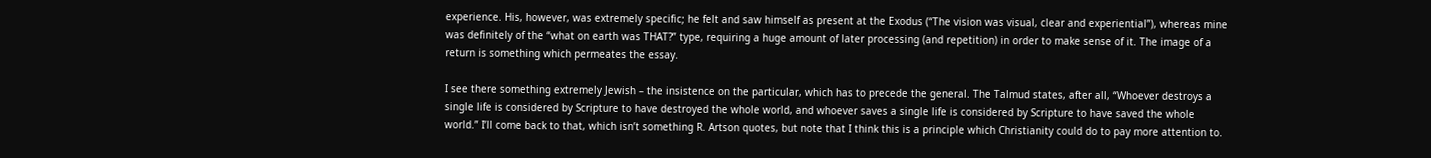experience. His, however, was extremely specific; he felt and saw himself as present at the Exodus (“The vision was visual, clear and experiential”), whereas mine was definitely of the “what on earth was THAT?” type, requiring a huge amount of later processing (and repetition) in order to make sense of it. The image of a return is something which permeates the essay.

I see there something extremely Jewish – the insistence on the particular, which has to precede the general. The Talmud states, after all, “Whoever destroys a single life is considered by Scripture to have destroyed the whole world, and whoever saves a single life is considered by Scripture to have saved the whole world.” I’ll come back to that, which isn’t something R. Artson quotes, but note that I think this is a principle which Christianity could do to pay more attention to.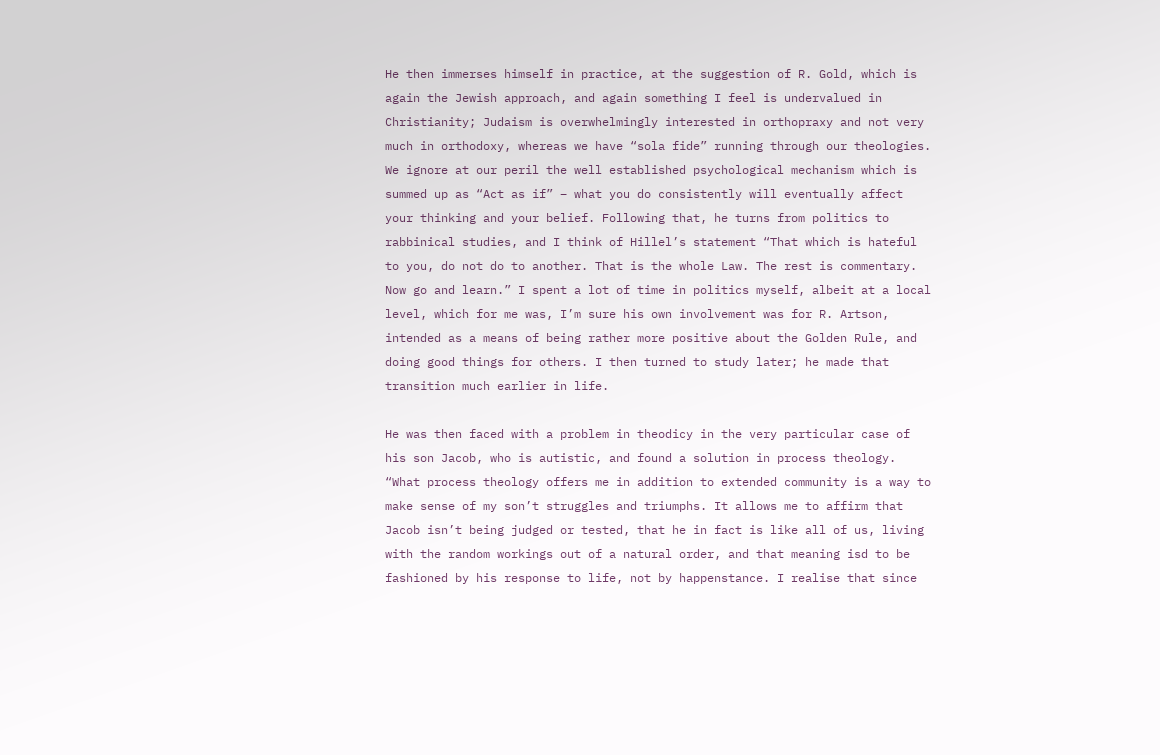He then immerses himself in practice, at the suggestion of R. Gold, which is again the Jewish approach, and again something I feel is undervalued in Christianity; Judaism is overwhelmingly interested in orthopraxy and not very much in orthodoxy, whereas we have “sola fide” running through our theologies. We ignore at our peril the well established psychological mechanism which is summed up as “Act as if” – what you do consistently will eventually affect your thinking and your belief. Following that, he turns from politics to rabbinical studies, and I think of Hillel’s statement “That which is hateful to you, do not do to another. That is the whole Law. The rest is commentary. Now go and learn.” I spent a lot of time in politics myself, albeit at a local level, which for me was, I’m sure his own involvement was for R. Artson, intended as a means of being rather more positive about the Golden Rule, and doing good things for others. I then turned to study later; he made that transition much earlier in life.

He was then faced with a problem in theodicy in the very particular case of his son Jacob, who is autistic, and found a solution in process theology. “What process theology offers me in addition to extended community is a way to make sense of my son’t struggles and triumphs. It allows me to affirm that Jacob isn’t being judged or tested, that he in fact is like all of us, living with the random workings out of a natural order, and that meaning isd to be fashioned by his response to life, not by happenstance. I realise that since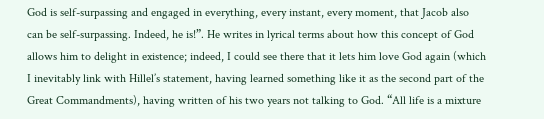God is self-surpassing and engaged in everything, every instant, every moment, that Jacob also can be self-surpassing. Indeed, he is!”. He writes in lyrical terms about how this concept of God allows him to delight in existence; indeed, I could see there that it lets him love God again (which I inevitably link with Hillel’s statement, having learned something like it as the second part of the Great Commandments), having written of his two years not talking to God. “All life is a mixture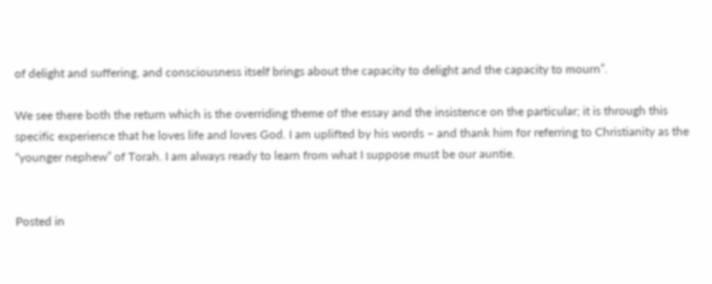of delight and suffering, and consciousness itself brings about the capacity to delight and the capacity to mourn”.

We see there both the return which is the overriding theme of the essay and the insistence on the particular; it is through this specific experience that he loves life and loves God. I am uplifted by his words – and thank him for referring to Christianity as the “younger nephew” of Torah. I am always ready to learn from what I suppose must be our auntie.


Posted in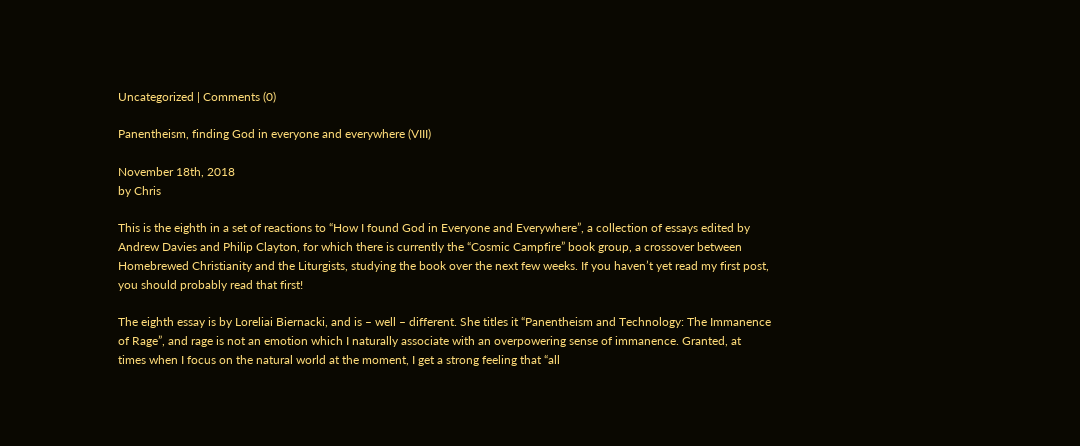Uncategorized | Comments (0)

Panentheism, finding God in everyone and everywhere (VIII)

November 18th, 2018
by Chris

This is the eighth in a set of reactions to “How I found God in Everyone and Everywhere”, a collection of essays edited by Andrew Davies and Philip Clayton, for which there is currently the “Cosmic Campfire” book group, a crossover between Homebrewed Christianity and the Liturgists, studying the book over the next few weeks. If you haven’t yet read my first post, you should probably read that first!

The eighth essay is by Loreliai Biernacki, and is – well – different. She titles it “Panentheism and Technology: The Immanence of Rage”, and rage is not an emotion which I naturally associate with an overpowering sense of immanence. Granted, at times when I focus on the natural world at the moment, I get a strong feeling that “all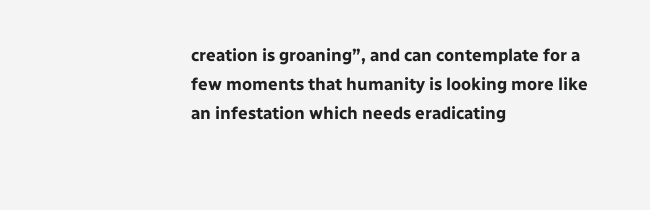creation is groaning”, and can contemplate for a few moments that humanity is looking more like an infestation which needs eradicating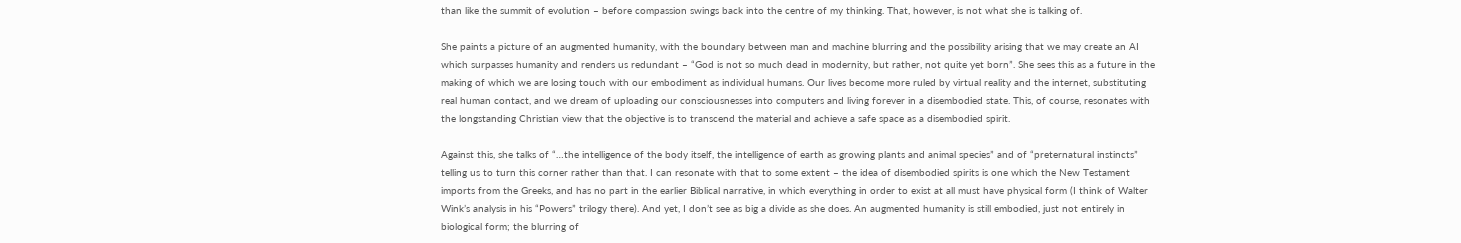than like the summit of evolution – before compassion swings back into the centre of my thinking. That, however, is not what she is talking of.

She paints a picture of an augmented humanity, with the boundary between man and machine blurring and the possibility arising that we may create an AI which surpasses humanity and renders us redundant – “God is not so much dead in modernity, but rather, not quite yet born”. She sees this as a future in the making of which we are losing touch with our embodiment as individual humans. Our lives become more ruled by virtual reality and the internet, substituting real human contact, and we dream of uploading our consciousnesses into computers and living forever in a disembodied state. This, of course, resonates with the longstanding Christian view that the objective is to transcend the material and achieve a safe space as a disembodied spirit.

Against this, she talks of “…the intelligence of the body itself, the intelligence of earth as growing plants and animal species” and of “preternatural instincts” telling us to turn this corner rather than that. I can resonate with that to some extent – the idea of disembodied spirits is one which the New Testament imports from the Greeks, and has no part in the earlier Biblical narrative, in which everything in order to exist at all must have physical form (I think of Walter Wink’s analysis in his “Powers” trilogy there). And yet, I don’t see as big a divide as she does. An augmented humanity is still embodied, just not entirely in biological form; the blurring of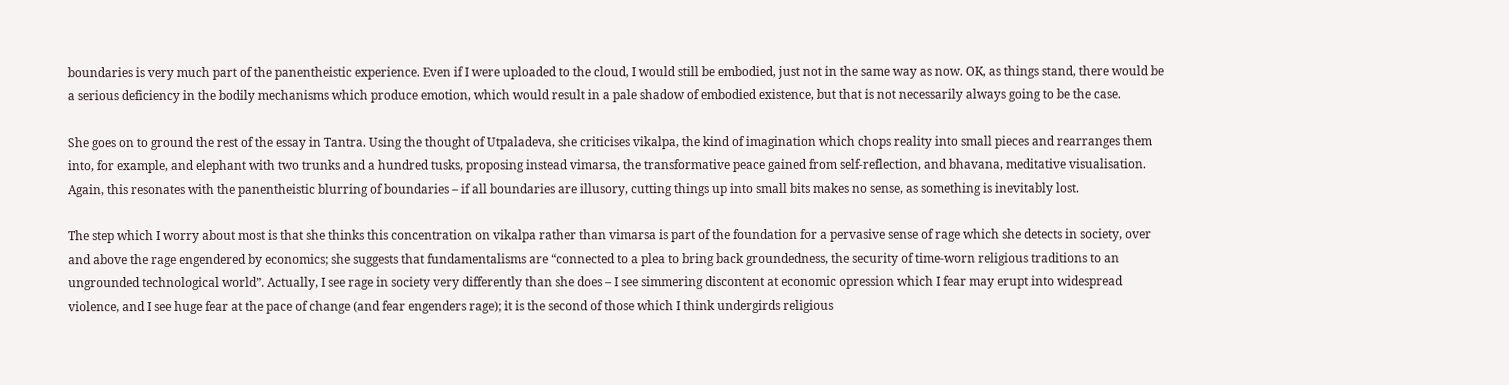boundaries is very much part of the panentheistic experience. Even if I were uploaded to the cloud, I would still be embodied, just not in the same way as now. OK, as things stand, there would be a serious deficiency in the bodily mechanisms which produce emotion, which would result in a pale shadow of embodied existence, but that is not necessarily always going to be the case.

She goes on to ground the rest of the essay in Tantra. Using the thought of Utpaladeva, she criticises vikalpa, the kind of imagination which chops reality into small pieces and rearranges them into, for example, and elephant with two trunks and a hundred tusks, proposing instead vimarsa, the transformative peace gained from self-reflection, and bhavana, meditative visualisation. Again, this resonates with the panentheistic blurring of boundaries – if all boundaries are illusory, cutting things up into small bits makes no sense, as something is inevitably lost.

The step which I worry about most is that she thinks this concentration on vikalpa rather than vimarsa is part of the foundation for a pervasive sense of rage which she detects in society, over and above the rage engendered by economics; she suggests that fundamentalisms are “connected to a plea to bring back groundedness, the security of time-worn religious traditions to an ungrounded technological world”. Actually, I see rage in society very differently than she does – I see simmering discontent at economic opression which I fear may erupt into widespread violence, and I see huge fear at the pace of change (and fear engenders rage); it is the second of those which I think undergirds religious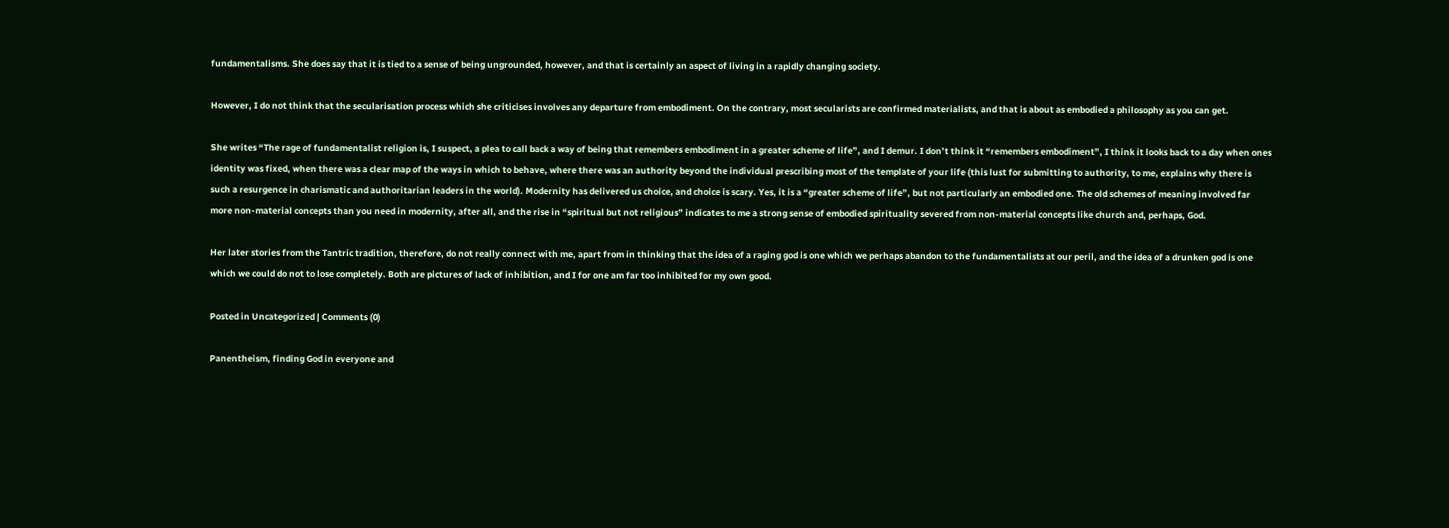fundamentalisms. She does say that it is tied to a sense of being ungrounded, however, and that is certainly an aspect of living in a rapidly changing society.

However, I do not think that the secularisation process which she criticises involves any departure from embodiment. On the contrary, most secularists are confirmed materialists, and that is about as embodied a philosophy as you can get.

She writes “The rage of fundamentalist religion is, I suspect, a plea to call back a way of being that remembers embodiment in a greater scheme of life”, and I demur. I don’t think it “remembers embodiment”, I think it looks back to a day when ones identity was fixed, when there was a clear map of the ways in which to behave, where there was an authority beyond the individual prescribing most of the template of your life (this lust for submitting to authority, to me, explains why there is such a resurgence in charismatic and authoritarian leaders in the world). Modernity has delivered us choice, and choice is scary. Yes, it is a “greater scheme of life”, but not particularly an embodied one. The old schemes of meaning involved far more non-material concepts than you need in modernity, after all, and the rise in “spiritual but not religious” indicates to me a strong sense of embodied spirituality severed from non-material concepts like church and, perhaps, God.

Her later stories from the Tantric tradition, therefore, do not really connect with me, apart from in thinking that the idea of a raging god is one which we perhaps abandon to the fundamentalists at our peril, and the idea of a drunken god is one which we could do not to lose completely. Both are pictures of lack of inhibition, and I for one am far too inhibited for my own good.

Posted in Uncategorized | Comments (0)

Panentheism, finding God in everyone and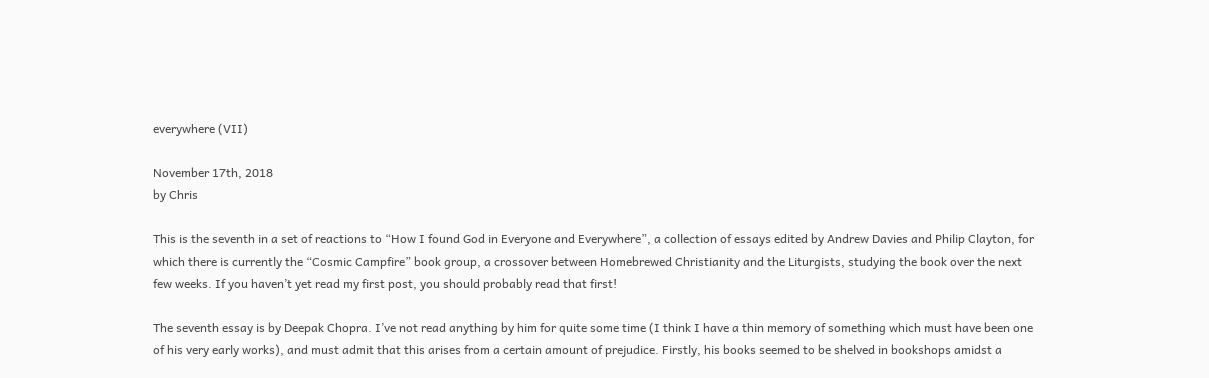everywhere (VII)

November 17th, 2018
by Chris

This is the seventh in a set of reactions to “How I found God in Everyone and Everywhere”, a collection of essays edited by Andrew Davies and Philip Clayton, for which there is currently the “Cosmic Campfire” book group, a crossover between Homebrewed Christianity and the Liturgists, studying the book over the next few weeks. If you haven’t yet read my first post, you should probably read that first!

The seventh essay is by Deepak Chopra. I’ve not read anything by him for quite some time (I think I have a thin memory of something which must have been one of his very early works), and must admit that this arises from a certain amount of prejudice. Firstly, his books seemed to be shelved in bookshops amidst a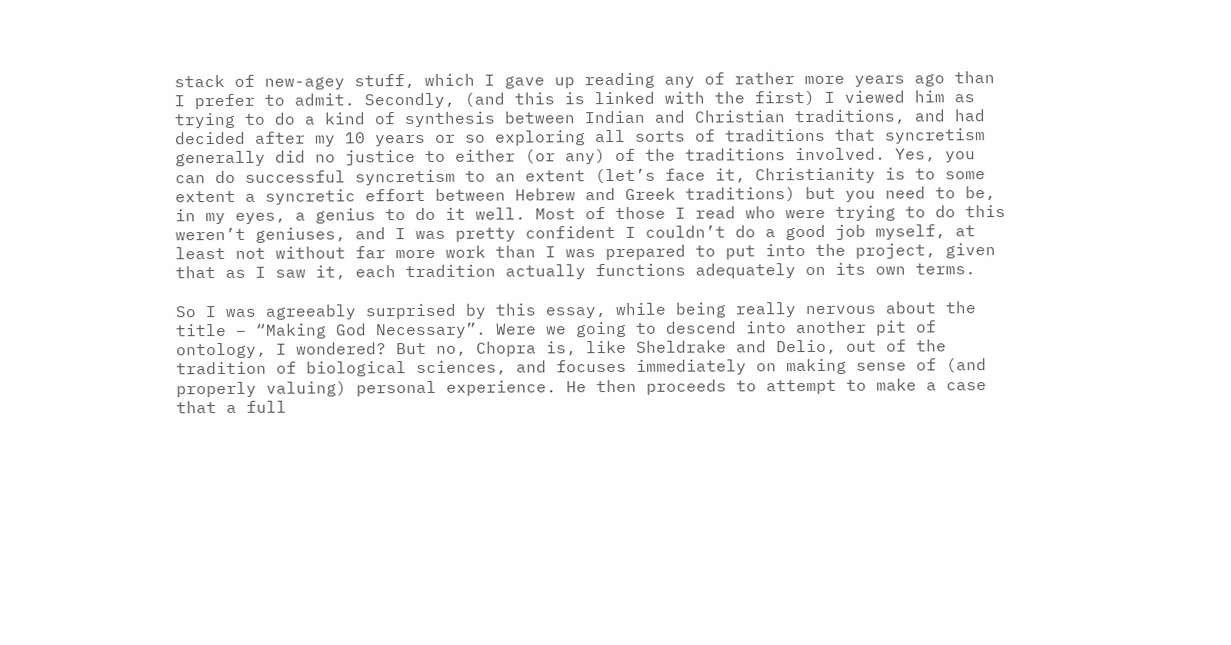stack of new-agey stuff, which I gave up reading any of rather more years ago than I prefer to admit. Secondly, (and this is linked with the first) I viewed him as trying to do a kind of synthesis between Indian and Christian traditions, and had decided after my 10 years or so exploring all sorts of traditions that syncretism generally did no justice to either (or any) of the traditions involved. Yes, you can do successful syncretism to an extent (let’s face it, Christianity is to some extent a syncretic effort between Hebrew and Greek traditions) but you need to be, in my eyes, a genius to do it well. Most of those I read who were trying to do this weren’t geniuses, and I was pretty confident I couldn’t do a good job myself, at least not without far more work than I was prepared to put into the project, given that as I saw it, each tradition actually functions adequately on its own terms.

So I was agreeably surprised by this essay, while being really nervous about the title – “Making God Necessary”. Were we going to descend into another pit of ontology, I wondered? But no, Chopra is, like Sheldrake and Delio, out of the tradition of biological sciences, and focuses immediately on making sense of (and properly valuing) personal experience. He then proceeds to attempt to make a case that a full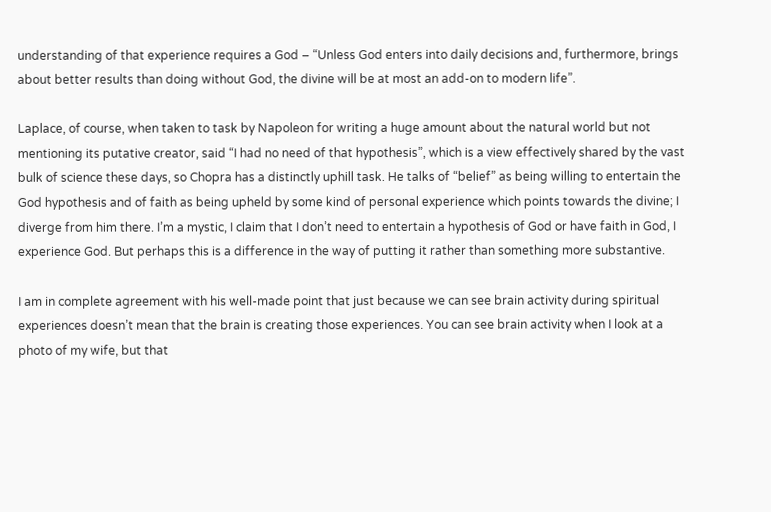understanding of that experience requires a God – “Unless God enters into daily decisions and, furthermore, brings about better results than doing without God, the divine will be at most an add-on to modern life”.

Laplace, of course, when taken to task by Napoleon for writing a huge amount about the natural world but not mentioning its putative creator, said “I had no need of that hypothesis”, which is a view effectively shared by the vast bulk of science these days, so Chopra has a distinctly uphill task. He talks of “belief” as being willing to entertain the God hypothesis and of faith as being upheld by some kind of personal experience which points towards the divine; I diverge from him there. I’m a mystic, I claim that I don’t need to entertain a hypothesis of God or have faith in God, I experience God. But perhaps this is a difference in the way of putting it rather than something more substantive.

I am in complete agreement with his well-made point that just because we can see brain activity during spiritual experiences doesn’t mean that the brain is creating those experiences. You can see brain activity when I look at a photo of my wife, but that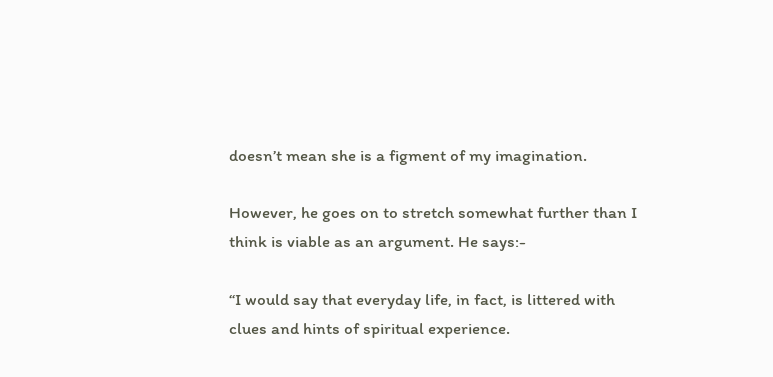doesn’t mean she is a figment of my imagination.

However, he goes on to stretch somewhat further than I think is viable as an argument. He says:-

“I would say that everyday life, in fact, is littered with clues and hints of spiritual experience.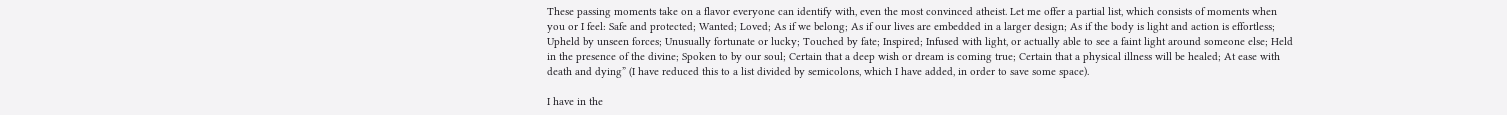These passing moments take on a flavor everyone can identify with, even the most convinced atheist. Let me offer a partial list, which consists of moments when you or I feel: Safe and protected; Wanted; Loved; As if we belong; As if our lives are embedded in a larger design; As if the body is light and action is effortless; Upheld by unseen forces; Unusually fortunate or lucky; Touched by fate; Inspired; Infused with light, or actually able to see a faint light around someone else; Held in the presence of the divine; Spoken to by our soul; Certain that a deep wish or dream is coming true; Certain that a physical illness will be healed; At ease with death and dying” (I have reduced this to a list divided by semicolons, which I have added, in order to save some space).

I have in the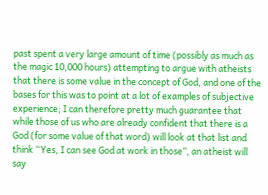past spent a very large amount of time (possibly as much as the magic 10,000 hours) attempting to argue with atheists that there is some value in the concept of God, and one of the bases for this was to point at a lot of examples of subjective experience; I can therefore pretty much guarantee that while those of us who are already confident that there is a God (for some value of that word) will look at that list and think “Yes, I can see God at work in those”, an atheist will say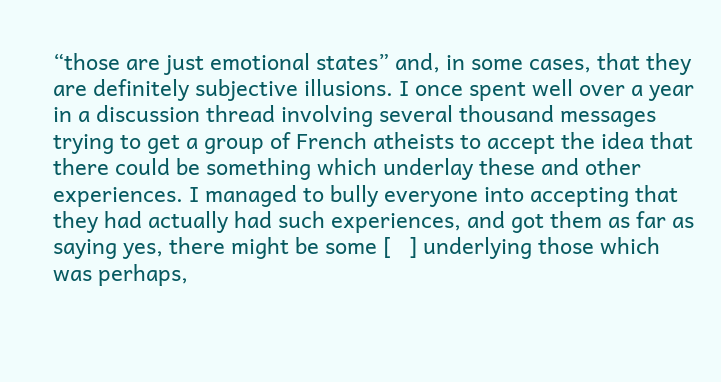“those are just emotional states” and, in some cases, that they are definitely subjective illusions. I once spent well over a year in a discussion thread involving several thousand messages trying to get a group of French atheists to accept the idea that there could be something which underlay these and other experiences. I managed to bully everyone into accepting that they had actually had such experiences, and got them as far as saying yes, there might be some [   ] underlying those which was perhaps,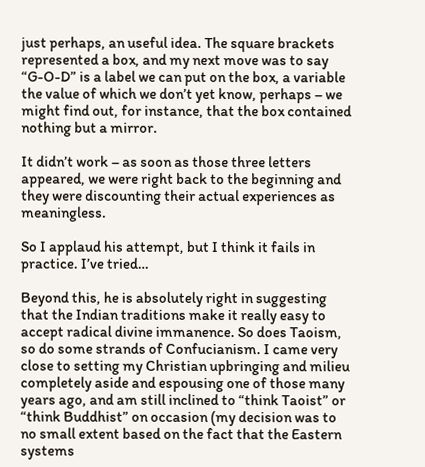just perhaps, an useful idea. The square brackets represented a box, and my next move was to say “G-O-D” is a label we can put on the box, a variable the value of which we don’t yet know, perhaps – we might find out, for instance, that the box contained nothing but a mirror.

It didn’t work – as soon as those three letters appeared, we were right back to the beginning and they were discounting their actual experiences as meaningless.

So I applaud his attempt, but I think it fails in practice. I’ve tried…

Beyond this, he is absolutely right in suggesting that the Indian traditions make it really easy to accept radical divine immanence. So does Taoism, so do some strands of Confucianism. I came very close to setting my Christian upbringing and milieu completely aside and espousing one of those many years ago, and am still inclined to “think Taoist” or “think Buddhist” on occasion (my decision was to no small extent based on the fact that the Eastern systems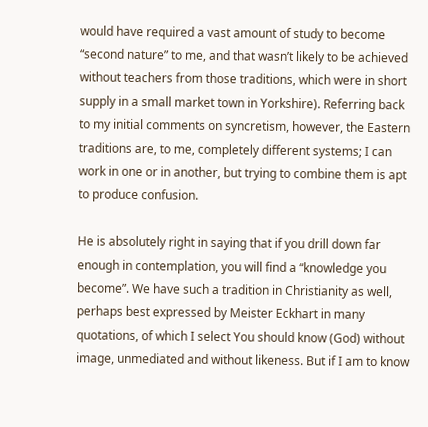would have required a vast amount of study to become “second nature” to me, and that wasn’t likely to be achieved without teachers from those traditions, which were in short supply in a small market town in Yorkshire). Referring back to my initial comments on syncretism, however, the Eastern traditions are, to me, completely different systems; I can work in one or in another, but trying to combine them is apt to produce confusion.

He is absolutely right in saying that if you drill down far enough in contemplation, you will find a “knowledge you become”. We have such a tradition in Christianity as well, perhaps best expressed by Meister Eckhart in many quotations, of which I select You should know (God) without image, unmediated and without likeness. But if I am to know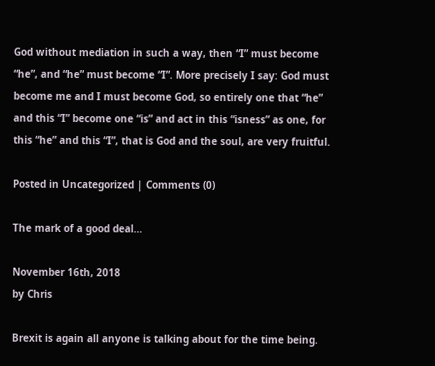God without mediation in such a way, then “I” must become “he”, and “he” must become “I”. More precisely I say: God must become me and I must become God, so entirely one that “he” and this “I” become one “is” and act in this “isness” as one, for this “he” and this “I”, that is God and the soul, are very fruitful.

Posted in Uncategorized | Comments (0)

The mark of a good deal…

November 16th, 2018
by Chris

Brexit is again all anyone is talking about for the time being.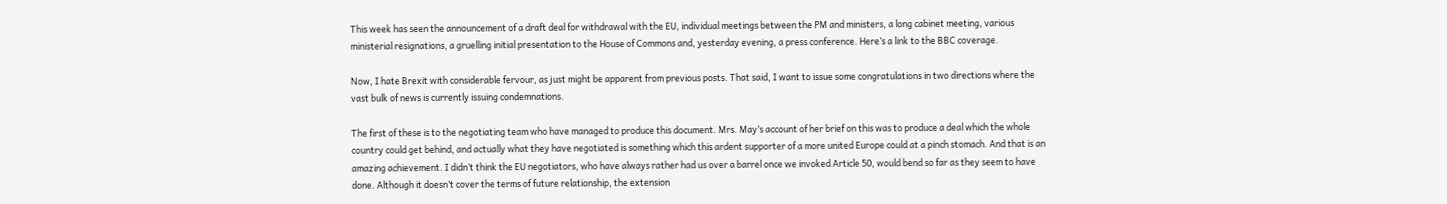This week has seen the announcement of a draft deal for withdrawal with the EU, individual meetings between the PM and ministers, a long cabinet meeting, various ministerial resignations, a gruelling initial presentation to the House of Commons and, yesterday evening, a press conference. Here’s a link to the BBC coverage.

Now, I hate Brexit with considerable fervour, as just might be apparent from previous posts. That said, I want to issue some congratulations in two directions where the vast bulk of news is currently issuing condemnations.

The first of these is to the negotiating team who have managed to produce this document. Mrs. May’s account of her brief on this was to produce a deal which the whole country could get behind, and actually what they have negotiated is something which this ardent supporter of a more united Europe could at a pinch stomach. And that is an amazing achievement. I didn’t think the EU negotiators, who have always rather had us over a barrel once we invoked Article 50, would bend so far as they seem to have done. Although it doesn’t cover the terms of future relationship, the extension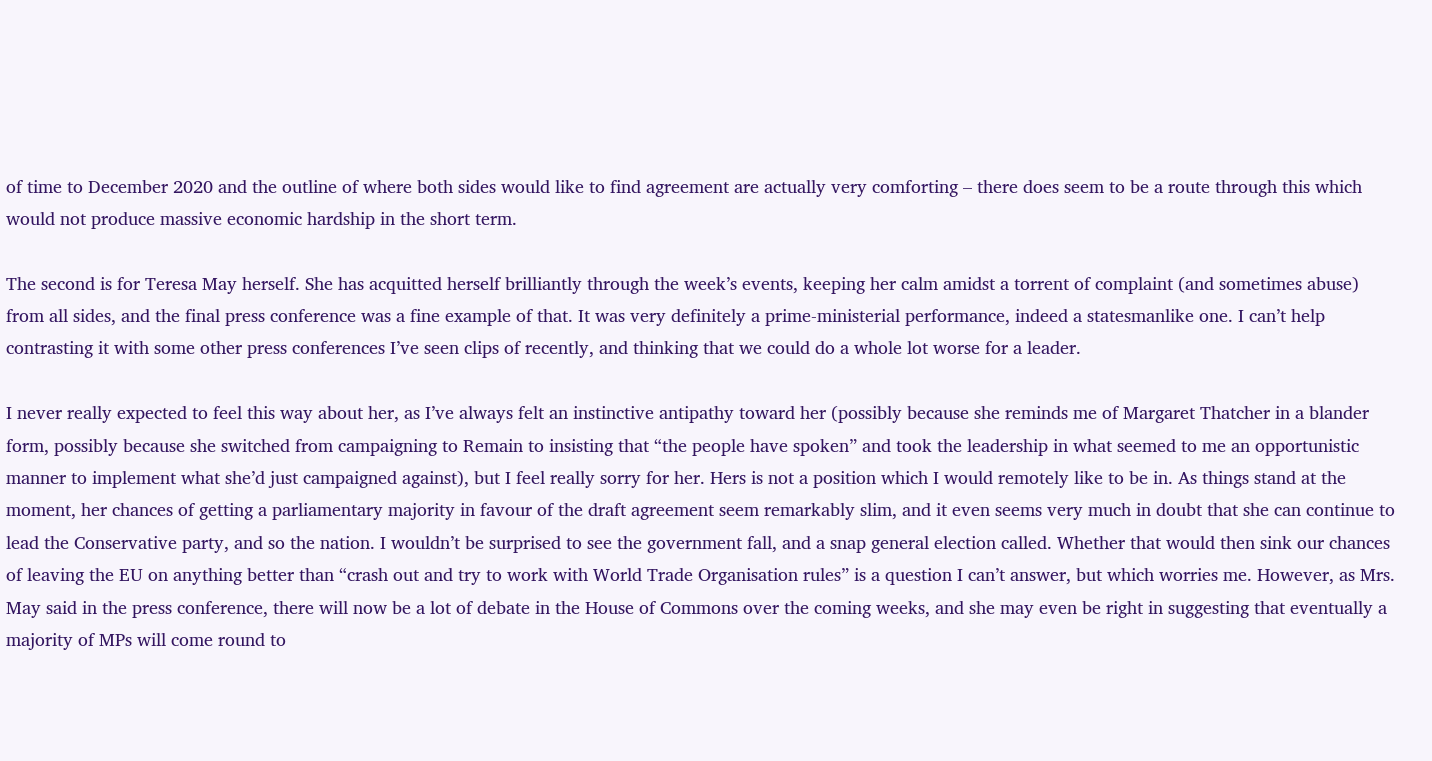of time to December 2020 and the outline of where both sides would like to find agreement are actually very comforting – there does seem to be a route through this which would not produce massive economic hardship in the short term.

The second is for Teresa May herself. She has acquitted herself brilliantly through the week’s events, keeping her calm amidst a torrent of complaint (and sometimes abuse) from all sides, and the final press conference was a fine example of that. It was very definitely a prime-ministerial performance, indeed a statesmanlike one. I can’t help contrasting it with some other press conferences I’ve seen clips of recently, and thinking that we could do a whole lot worse for a leader.

I never really expected to feel this way about her, as I’ve always felt an instinctive antipathy toward her (possibly because she reminds me of Margaret Thatcher in a blander form, possibly because she switched from campaigning to Remain to insisting that “the people have spoken” and took the leadership in what seemed to me an opportunistic manner to implement what she’d just campaigned against), but I feel really sorry for her. Hers is not a position which I would remotely like to be in. As things stand at the moment, her chances of getting a parliamentary majority in favour of the draft agreement seem remarkably slim, and it even seems very much in doubt that she can continue to lead the Conservative party, and so the nation. I wouldn’t be surprised to see the government fall, and a snap general election called. Whether that would then sink our chances of leaving the EU on anything better than “crash out and try to work with World Trade Organisation rules” is a question I can’t answer, but which worries me. However, as Mrs. May said in the press conference, there will now be a lot of debate in the House of Commons over the coming weeks, and she may even be right in suggesting that eventually a majority of MPs will come round to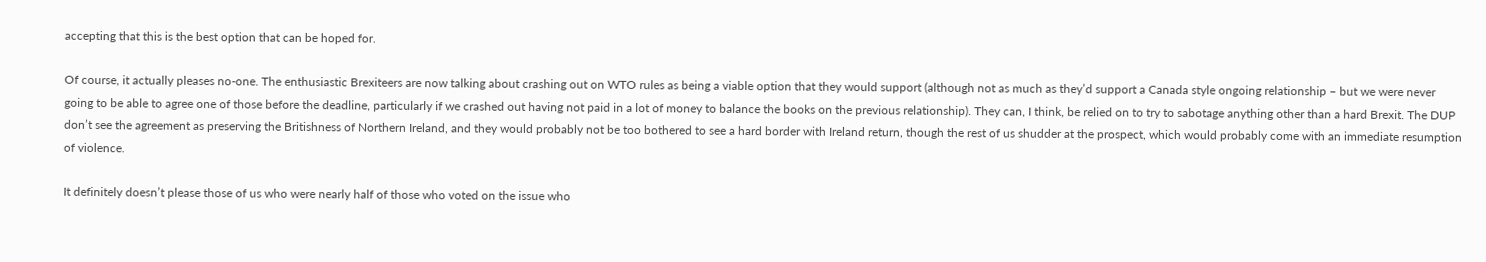accepting that this is the best option that can be hoped for.

Of course, it actually pleases no-one. The enthusiastic Brexiteers are now talking about crashing out on WTO rules as being a viable option that they would support (although not as much as they’d support a Canada style ongoing relationship – but we were never going to be able to agree one of those before the deadline, particularly if we crashed out having not paid in a lot of money to balance the books on the previous relationship). They can, I think, be relied on to try to sabotage anything other than a hard Brexit. The DUP don’t see the agreement as preserving the Britishness of Northern Ireland, and they would probably not be too bothered to see a hard border with Ireland return, though the rest of us shudder at the prospect, which would probably come with an immediate resumption of violence.

It definitely doesn’t please those of us who were nearly half of those who voted on the issue who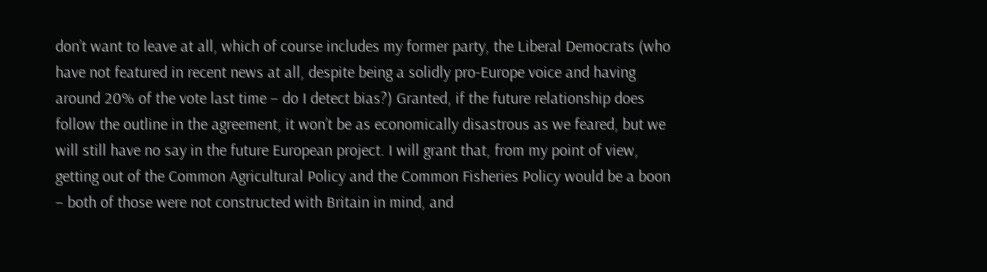don’t want to leave at all, which of course includes my former party, the Liberal Democrats (who have not featured in recent news at all, despite being a solidly pro-Europe voice and having around 20% of the vote last time – do I detect bias?) Granted, if the future relationship does follow the outline in the agreement, it won’t be as economically disastrous as we feared, but we will still have no say in the future European project. I will grant that, from my point of view, getting out of the Common Agricultural Policy and the Common Fisheries Policy would be a boon – both of those were not constructed with Britain in mind, and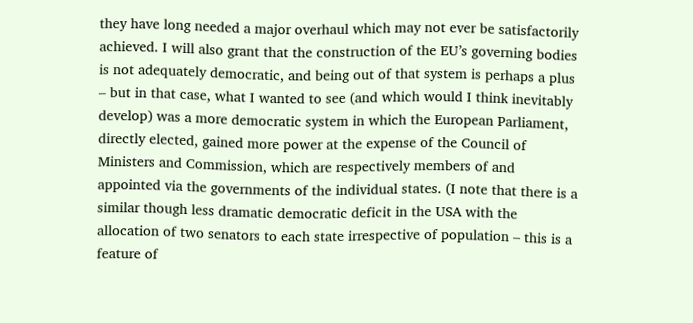they have long needed a major overhaul which may not ever be satisfactorily achieved. I will also grant that the construction of the EU’s governing bodies is not adequately democratic, and being out of that system is perhaps a plus – but in that case, what I wanted to see (and which would I think inevitably develop) was a more democratic system in which the European Parliament, directly elected, gained more power at the expense of the Council of Ministers and Commission, which are respectively members of and appointed via the governments of the individual states. (I note that there is a similar though less dramatic democratic deficit in the USA with the allocation of two senators to each state irrespective of population – this is a feature of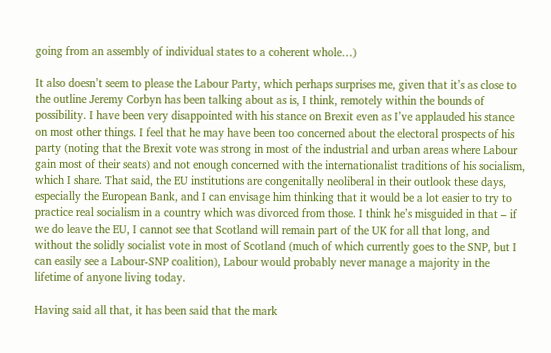going from an assembly of individual states to a coherent whole…)

It also doesn’t seem to please the Labour Party, which perhaps surprises me, given that it’s as close to the outline Jeremy Corbyn has been talking about as is, I think, remotely within the bounds of possibility. I have been very disappointed with his stance on Brexit even as I’ve applauded his stance on most other things. I feel that he may have been too concerned about the electoral prospects of his party (noting that the Brexit vote was strong in most of the industrial and urban areas where Labour gain most of their seats) and not enough concerned with the internationalist traditions of his socialism, which I share. That said, the EU institutions are congenitally neoliberal in their outlook these days, especially the European Bank, and I can envisage him thinking that it would be a lot easier to try to practice real socialism in a country which was divorced from those. I think he’s misguided in that – if we do leave the EU, I cannot see that Scotland will remain part of the UK for all that long, and without the solidly socialist vote in most of Scotland (much of which currently goes to the SNP, but I can easily see a Labour-SNP coalition), Labour would probably never manage a majority in the lifetime of anyone living today.

Having said all that, it has been said that the mark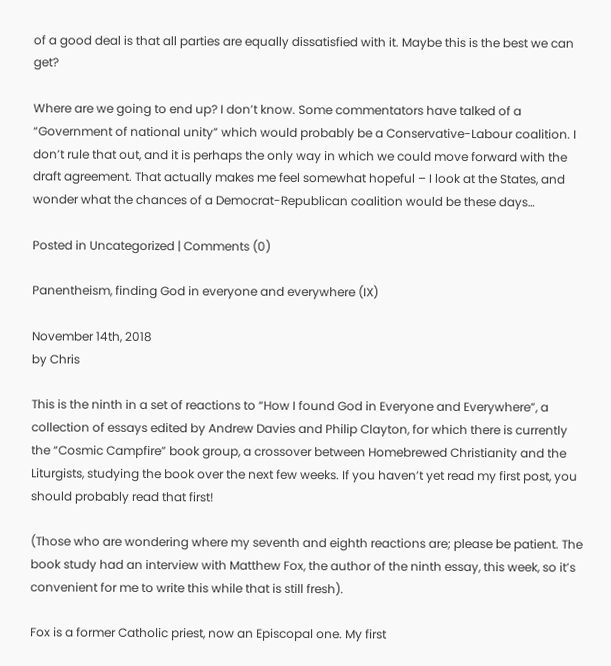of a good deal is that all parties are equally dissatisfied with it. Maybe this is the best we can get?

Where are we going to end up? I don’t know. Some commentators have talked of a “Government of national unity” which would probably be a Conservative-Labour coalition. I don’t rule that out, and it is perhaps the only way in which we could move forward with the draft agreement. That actually makes me feel somewhat hopeful – I look at the States, and wonder what the chances of a Democrat-Republican coalition would be these days…

Posted in Uncategorized | Comments (0)

Panentheism, finding God in everyone and everywhere (IX)

November 14th, 2018
by Chris

This is the ninth in a set of reactions to “How I found God in Everyone and Everywhere”, a collection of essays edited by Andrew Davies and Philip Clayton, for which there is currently the “Cosmic Campfire” book group, a crossover between Homebrewed Christianity and the Liturgists, studying the book over the next few weeks. If you haven’t yet read my first post, you should probably read that first!

(Those who are wondering where my seventh and eighth reactions are; please be patient. The book study had an interview with Matthew Fox, the author of the ninth essay, this week, so it’s convenient for me to write this while that is still fresh).

Fox is a former Catholic priest, now an Episcopal one. My first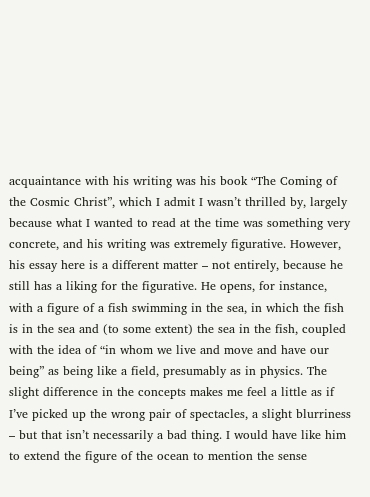acquaintance with his writing was his book “The Coming of the Cosmic Christ”, which I admit I wasn’t thrilled by, largely because what I wanted to read at the time was something very concrete, and his writing was extremely figurative. However, his essay here is a different matter – not entirely, because he still has a liking for the figurative. He opens, for instance, with a figure of a fish swimming in the sea, in which the fish is in the sea and (to some extent) the sea in the fish, coupled with the idea of “in whom we live and move and have our being” as being like a field, presumably as in physics. The slight difference in the concepts makes me feel a little as if I’ve picked up the wrong pair of spectacles, a slight blurriness – but that isn’t necessarily a bad thing. I would have like him to extend the figure of the ocean to mention the sense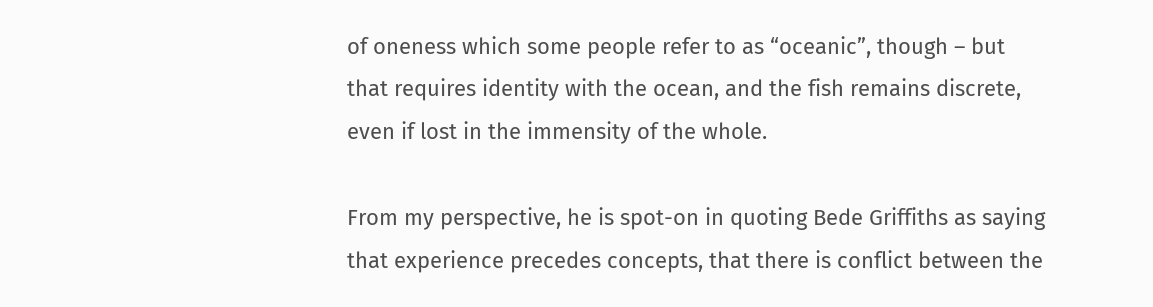of oneness which some people refer to as “oceanic”, though – but that requires identity with the ocean, and the fish remains discrete, even if lost in the immensity of the whole.

From my perspective, he is spot-on in quoting Bede Griffiths as saying that experience precedes concepts, that there is conflict between the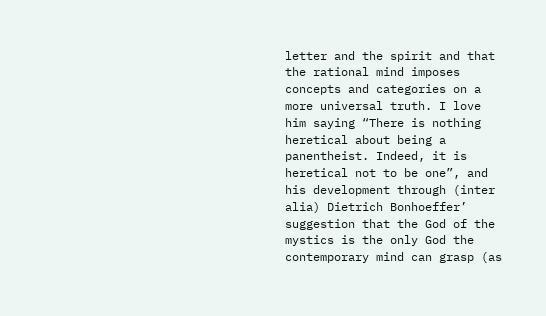letter and the spirit and that the rational mind imposes concepts and categories on a more universal truth. I love him saying “There is nothing heretical about being a panentheist. Indeed, it is heretical not to be one”, and his development through (inter alia) Dietrich Bonhoeffer’ suggestion that the God of the mystics is the only God the contemporary mind can grasp (as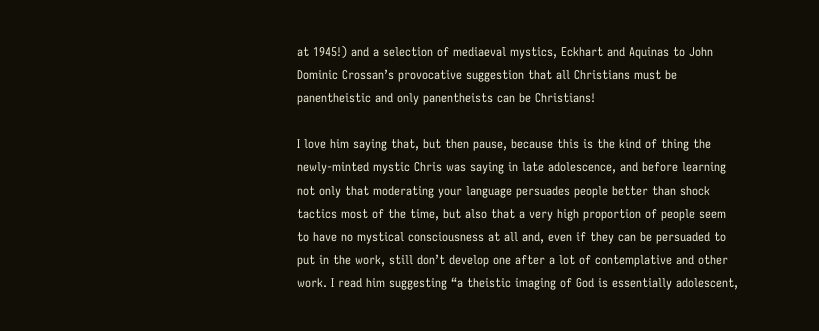at 1945!) and a selection of mediaeval mystics, Eckhart and Aquinas to John Dominic Crossan’s provocative suggestion that all Christians must be panentheistic and only panentheists can be Christians!

I love him saying that, but then pause, because this is the kind of thing the newly-minted mystic Chris was saying in late adolescence, and before learning not only that moderating your language persuades people better than shock tactics most of the time, but also that a very high proportion of people seem to have no mystical consciousness at all and, even if they can be persuaded to put in the work, still don’t develop one after a lot of contemplative and other work. I read him suggesting “a theistic imaging of God is essentially adolescent,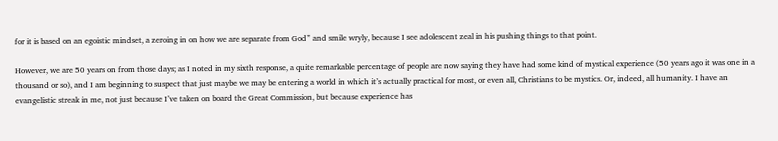for it is based on an egoistic mindset, a zeroing in on how we are separate from God” and smile wryly, because I see adolescent zeal in his pushing things to that point.

However, we are 50 years on from those days; as I noted in my sixth response, a quite remarkable percentage of people are now saying they have had some kind of mystical experience (50 years ago it was one in a thousand or so), and I am beginning to suspect that just maybe we may be entering a world in which it’s actually practical for most, or even all, Christians to be mystics. Or, indeed, all humanity. I have an evangelistic streak in me, not just because I’ve taken on board the Great Commission, but because experience has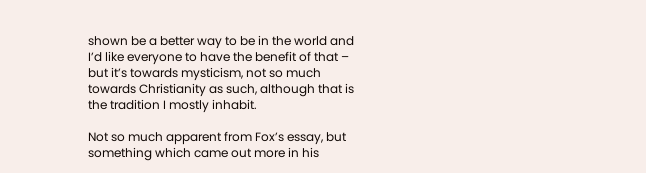shown be a better way to be in the world and I’d like everyone to have the benefit of that – but it’s towards mysticism, not so much towards Christianity as such, although that is the tradition I mostly inhabit.

Not so much apparent from Fox’s essay, but something which came out more in his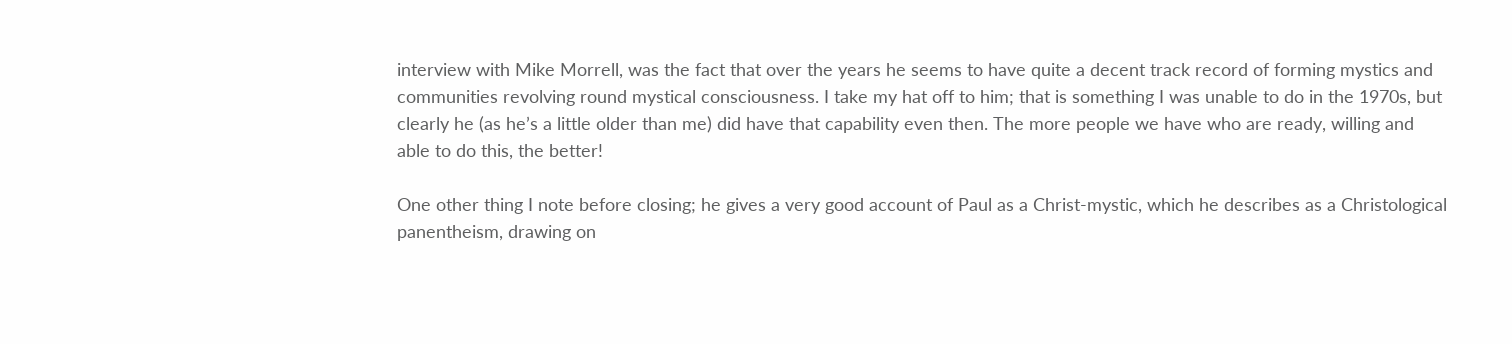interview with Mike Morrell, was the fact that over the years he seems to have quite a decent track record of forming mystics and communities revolving round mystical consciousness. I take my hat off to him; that is something I was unable to do in the 1970s, but clearly he (as he’s a little older than me) did have that capability even then. The more people we have who are ready, willing and able to do this, the better!

One other thing I note before closing; he gives a very good account of Paul as a Christ-mystic, which he describes as a Christological panentheism, drawing on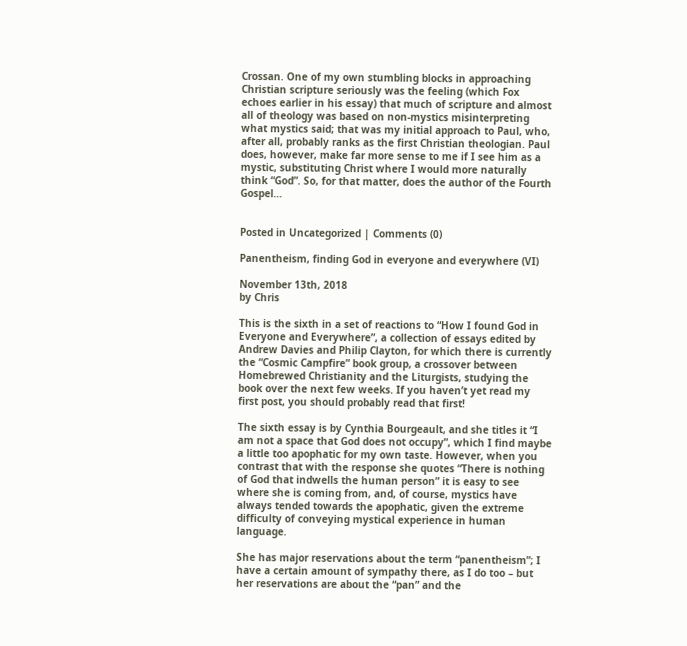Crossan. One of my own stumbling blocks in approaching Christian scripture seriously was the feeling (which Fox echoes earlier in his essay) that much of scripture and almost all of theology was based on non-mystics misinterpreting what mystics said; that was my initial approach to Paul, who, after all, probably ranks as the first Christian theologian. Paul does, however, make far more sense to me if I see him as a mystic, substituting Christ where I would more naturally think “God”. So, for that matter, does the author of the Fourth Gospel…


Posted in Uncategorized | Comments (0)

Panentheism, finding God in everyone and everywhere (VI)

November 13th, 2018
by Chris

This is the sixth in a set of reactions to “How I found God in Everyone and Everywhere”, a collection of essays edited by Andrew Davies and Philip Clayton, for which there is currently the “Cosmic Campfire” book group, a crossover between Homebrewed Christianity and the Liturgists, studying the book over the next few weeks. If you haven’t yet read my first post, you should probably read that first!

The sixth essay is by Cynthia Bourgeault, and she titles it “I am not a space that God does not occupy”, which I find maybe a little too apophatic for my own taste. However, when you contrast that with the response she quotes “There is nothing of God that indwells the human person” it is easy to see where she is coming from, and, of course, mystics have always tended towards the apophatic, given the extreme difficulty of conveying mystical experience in human language.

She has major reservations about the term “panentheism”; I have a certain amount of sympathy there, as I do too – but her reservations are about the “pan” and the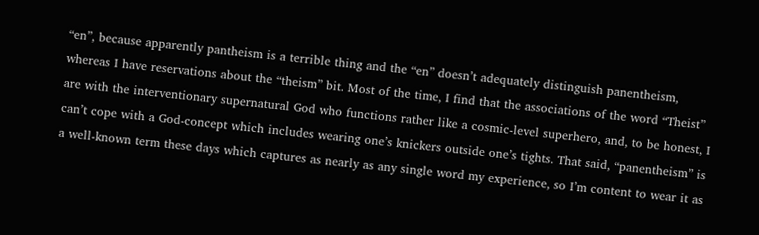“en”, because apparently pantheism is a terrible thing and the “en” doesn’t adequately distinguish panentheism, whereas I have reservations about the “theism” bit. Most of the time, I find that the associations of the word “Theist” are with the interventionary supernatural God who functions rather like a cosmic-level superhero, and, to be honest, I can’t cope with a God-concept which includes wearing one’s knickers outside one’s tights. That said, “panentheism” is a well-known term these days which captures as nearly as any single word my experience, so I’m content to wear it as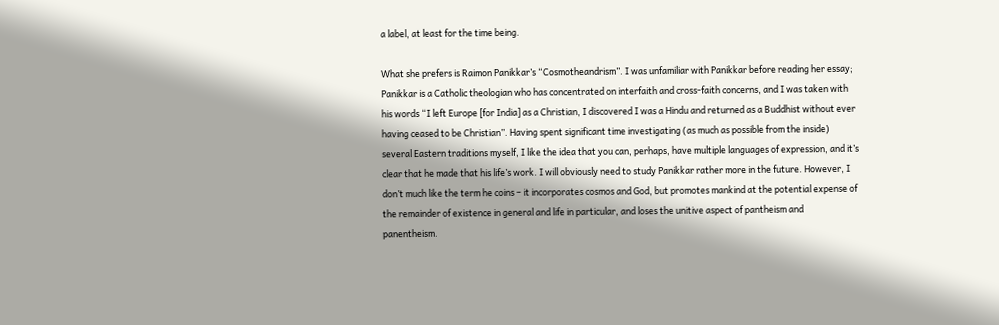a label, at least for the time being.

What she prefers is Raimon Panikkar’s “Cosmotheandrism”. I was unfamiliar with Panikkar before reading her essay; Panikkar is a Catholic theologian who has concentrated on interfaith and cross-faith concerns, and I was taken with his words “I left Europe [for India] as a Christian, I discovered I was a Hindu and returned as a Buddhist without ever having ceased to be Christian”. Having spent significant time investigating (as much as possible from the inside) several Eastern traditions myself, I like the idea that you can, perhaps, have multiple languages of expression, and it’s clear that he made that his life’s work. I will obviously need to study Panikkar rather more in the future. However, I don’t much like the term he coins – it incorporates cosmos and God, but promotes mankind at the potential expense of the remainder of existence in general and life in particular, and loses the unitive aspect of pantheism and panentheism.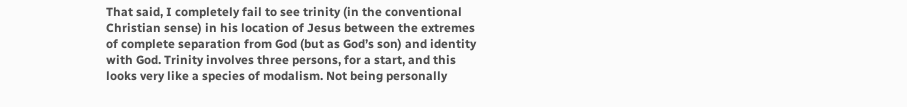That said, I completely fail to see trinity (in the conventional Christian sense) in his location of Jesus between the extremes of complete separation from God (but as God’s son) and identity with God. Trinity involves three persons, for a start, and this looks very like a species of modalism. Not being personally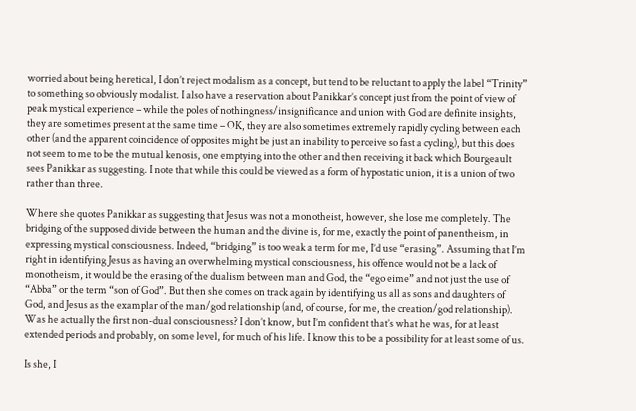worried about being heretical, I don’t reject modalism as a concept, but tend to be reluctant to apply the label “Trinity” to something so obviously modalist. I also have a reservation about Panikkar’s concept just from the point of view of peak mystical experience – while the poles of nothingness/insignificance and union with God are definite insights, they are sometimes present at the same time – OK, they are also sometimes extremely rapidly cycling between each other (and the apparent coincidence of opposites might be just an inability to perceive so fast a cycling), but this does not seem to me to be the mutual kenosis, one emptying into the other and then receiving it back which Bourgeault sees Panikkar as suggesting. I note that while this could be viewed as a form of hypostatic union, it is a union of two rather than three.

Where she quotes Panikkar as suggesting that Jesus was not a monotheist, however, she lose me completely. The bridging of the supposed divide between the human and the divine is, for me, exactly the point of panentheism, in expressing mystical consciousness. Indeed, “bridging” is too weak a term for me, I’d use “erasing”. Assuming that I’m right in identifying Jesus as having an overwhelming mystical consciousness, his offence would not be a lack of monotheism, it would be the erasing of the dualism between man and God, the “ego eime” and not just the use of “Abba” or the term “son of God”. But then she comes on track again by identifying us all as sons and daughters of God, and Jesus as the examplar of the man/god relationship (and, of course, for me, the creation/god relationship). Was he actually the first non-dual consciousness? I don’t know, but I’m confident that’s what he was, for at least extended periods and probably, on some level, for much of his life. I know this to be a possibility for at least some of us.

Is she, I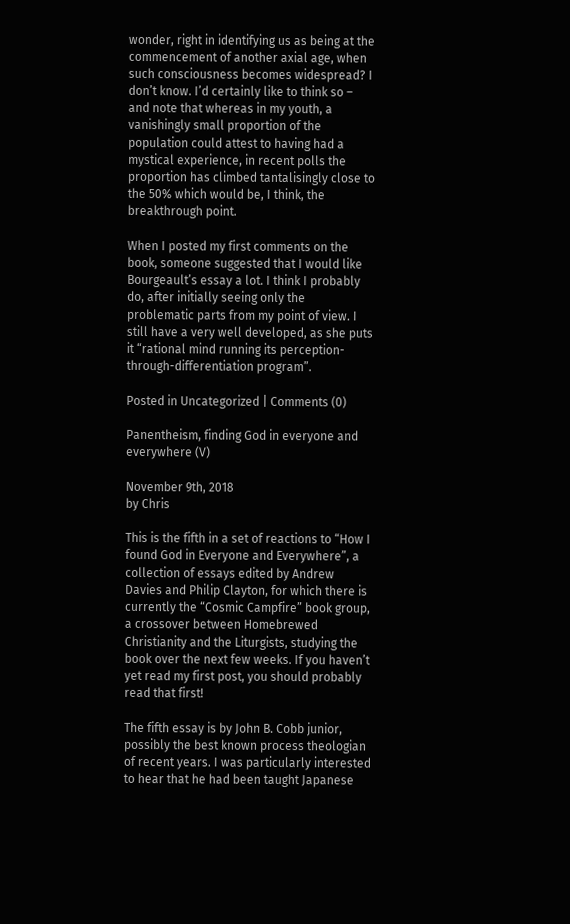wonder, right in identifying us as being at the commencement of another axial age, when such consciousness becomes widespread? I don’t know. I’d certainly like to think so – and note that whereas in my youth, a vanishingly small proportion of the population could attest to having had a mystical experience, in recent polls the proportion has climbed tantalisingly close to the 50% which would be, I think, the breakthrough point.

When I posted my first comments on the book, someone suggested that I would like Bourgeault’s essay a lot. I think I probably do, after initially seeing only the problematic parts from my point of view. I still have a very well developed, as she puts it “rational mind running its perception-through-differentiation program”.

Posted in Uncategorized | Comments (0)

Panentheism, finding God in everyone and everywhere (V)

November 9th, 2018
by Chris

This is the fifth in a set of reactions to “How I found God in Everyone and Everywhere”, a collection of essays edited by Andrew Davies and Philip Clayton, for which there is currently the “Cosmic Campfire” book group, a crossover between Homebrewed Christianity and the Liturgists, studying the book over the next few weeks. If you haven’t yet read my first post, you should probably read that first!

The fifth essay is by John B. Cobb junior, possibly the best known process theologian of recent years. I was particularly interested to hear that he had been taught Japanese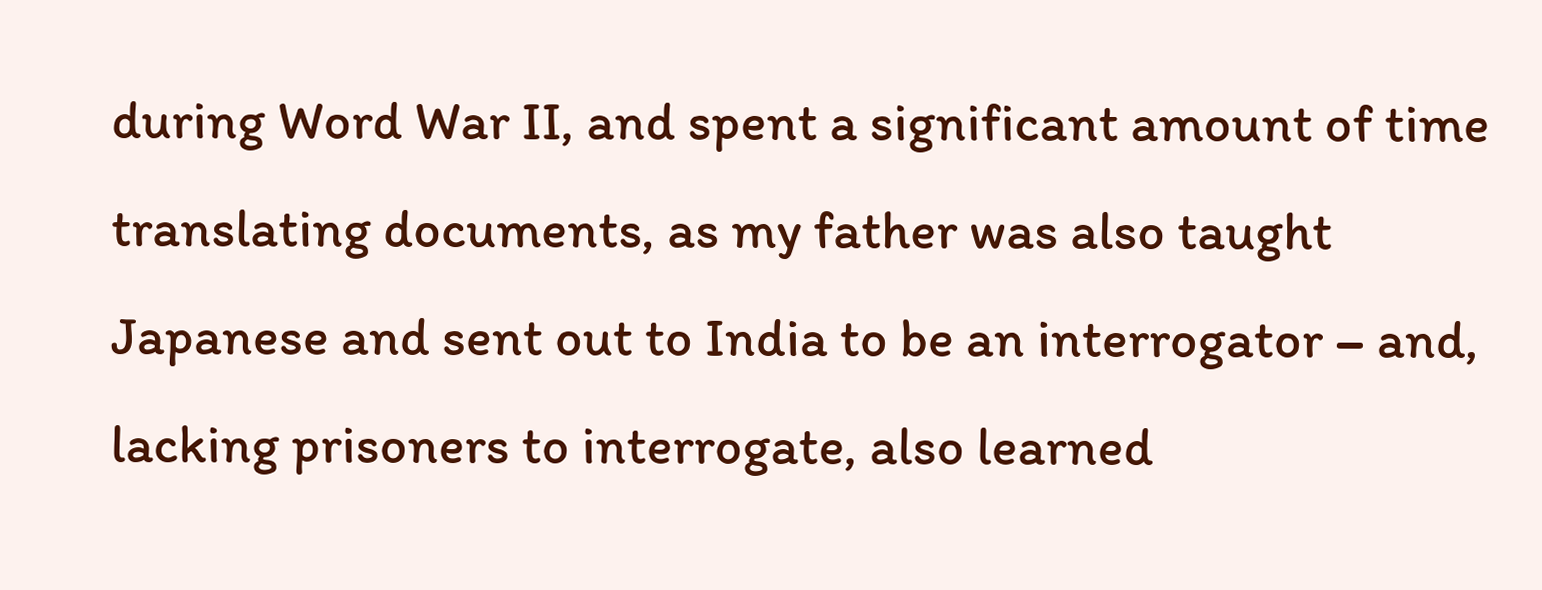during Word War II, and spent a significant amount of time translating documents, as my father was also taught Japanese and sent out to India to be an interrogator – and, lacking prisoners to interrogate, also learned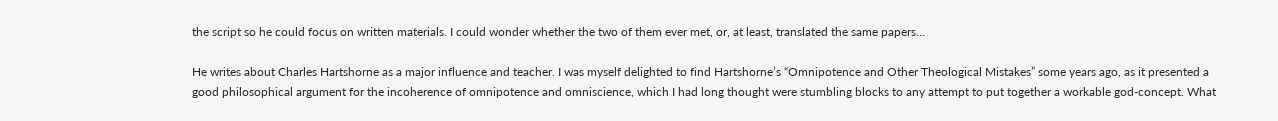the script so he could focus on written materials. I could wonder whether the two of them ever met, or, at least, translated the same papers…

He writes about Charles Hartshorne as a major influence and teacher. I was myself delighted to find Hartshorne’s “Omnipotence and Other Theological Mistakes” some years ago, as it presented a good philosophical argument for the incoherence of omnipotence and omniscience, which I had long thought were stumbling blocks to any attempt to put together a workable god-concept. What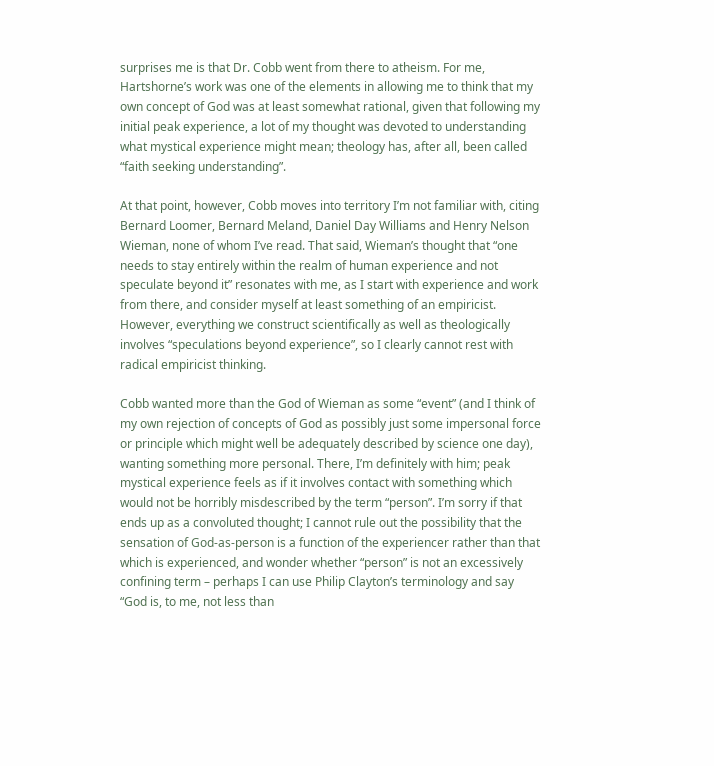surprises me is that Dr. Cobb went from there to atheism. For me, Hartshorne’s work was one of the elements in allowing me to think that my own concept of God was at least somewhat rational, given that following my initial peak experience, a lot of my thought was devoted to understanding what mystical experience might mean; theology has, after all, been called “faith seeking understanding”.

At that point, however, Cobb moves into territory I’m not familiar with, citing Bernard Loomer, Bernard Meland, Daniel Day Williams and Henry Nelson Wieman, none of whom I’ve read. That said, Wieman’s thought that “one needs to stay entirely within the realm of human experience and not speculate beyond it” resonates with me, as I start with experience and work from there, and consider myself at least something of an empiricist. However, everything we construct scientifically as well as theologically involves “speculations beyond experience”, so I clearly cannot rest with radical empiricist thinking.

Cobb wanted more than the God of Wieman as some “event” (and I think of my own rejection of concepts of God as possibly just some impersonal force or principle which might well be adequately described by science one day), wanting something more personal. There, I’m definitely with him; peak mystical experience feels as if it involves contact with something which would not be horribly misdescribed by the term “person”. I’m sorry if that ends up as a convoluted thought; I cannot rule out the possibility that the sensation of God-as-person is a function of the experiencer rather than that which is experienced, and wonder whether “person” is not an excessively confining term – perhaps I can use Philip Clayton’s terminology and say “God is, to me, not less than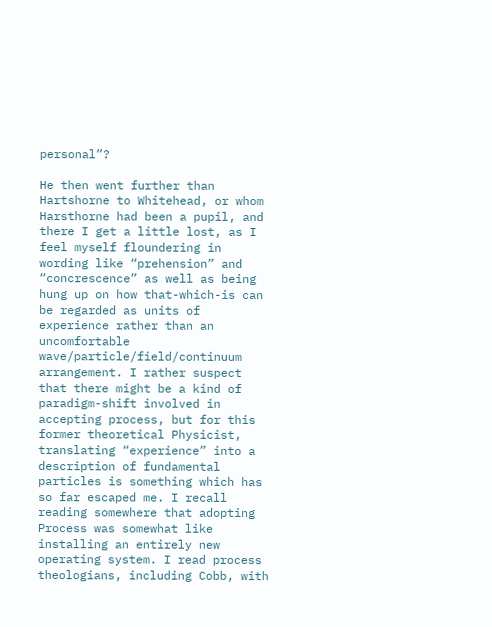personal”?

He then went further than Hartshorne to Whitehead, or whom Harsthorne had been a pupil, and there I get a little lost, as I feel myself floundering in wording like “prehension” and “concrescence” as well as being hung up on how that-which-is can be regarded as units of experience rather than an uncomfortable wave/particle/field/continuum arrangement. I rather suspect that there might be a kind of paradigm-shift involved in accepting process, but for this former theoretical Physicist, translating “experience” into a description of fundamental particles is something which has so far escaped me. I recall reading somewhere that adopting Process was somewhat like installing an entirely new operating system. I read process theologians, including Cobb, with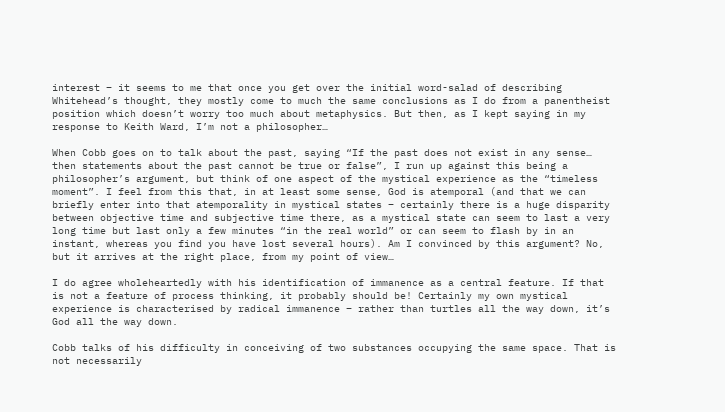interest – it seems to me that once you get over the initial word-salad of describing Whitehead’s thought, they mostly come to much the same conclusions as I do from a panentheist position which doesn’t worry too much about metaphysics. But then, as I kept saying in my response to Keith Ward, I’m not a philosopher…

When Cobb goes on to talk about the past, saying “If the past does not exist in any sense… then statements about the past cannot be true or false”, I run up against this being a philosopher’s argument, but think of one aspect of the mystical experience as the “timeless moment”. I feel from this that, in at least some sense, God is atemporal (and that we can briefly enter into that atemporality in mystical states – certainly there is a huge disparity between objective time and subjective time there, as a mystical state can seem to last a very long time but last only a few minutes “in the real world” or can seem to flash by in an instant, whereas you find you have lost several hours). Am I convinced by this argument? No, but it arrives at the right place, from my point of view…

I do agree wholeheartedly with his identification of immanence as a central feature. If that is not a feature of process thinking, it probably should be! Certainly my own mystical experience is characterised by radical immanence – rather than turtles all the way down, it’s God all the way down.

Cobb talks of his difficulty in conceiving of two substances occupying the same space. That is not necessarily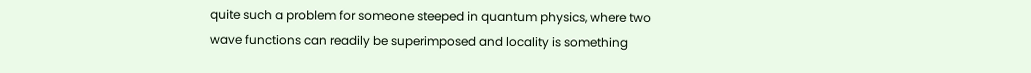quite such a problem for someone steeped in quantum physics, where two wave functions can readily be superimposed and locality is something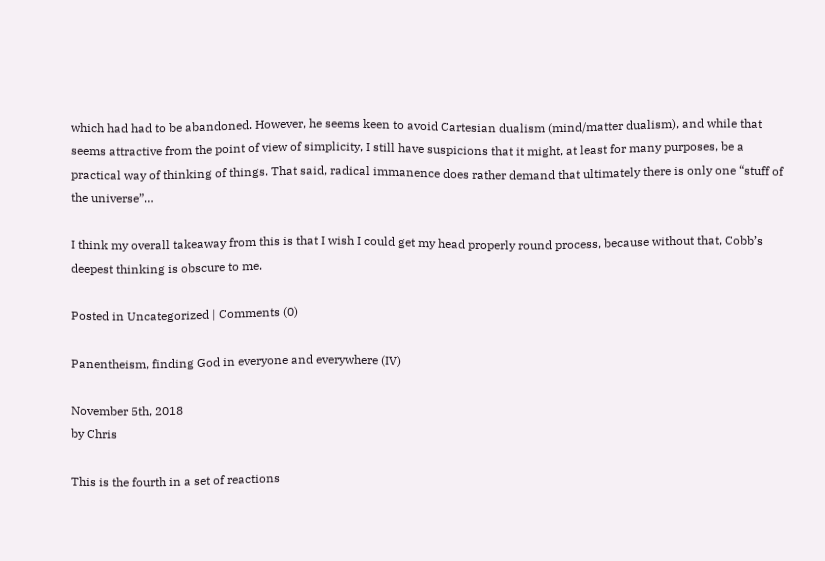which had had to be abandoned. However, he seems keen to avoid Cartesian dualism (mind/matter dualism), and while that seems attractive from the point of view of simplicity, I still have suspicions that it might, at least for many purposes, be a practical way of thinking of things. That said, radical immanence does rather demand that ultimately there is only one “stuff of the universe”…

I think my overall takeaway from this is that I wish I could get my head properly round process, because without that, Cobb’s deepest thinking is obscure to me.

Posted in Uncategorized | Comments (0)

Panentheism, finding God in everyone and everywhere (IV)

November 5th, 2018
by Chris

This is the fourth in a set of reactions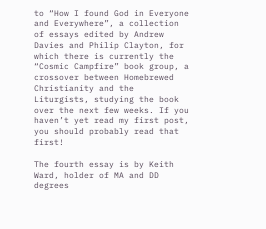to “How I found God in Everyone and Everywhere”, a collection of essays edited by Andrew Davies and Philip Clayton, for which there is currently the “Cosmic Campfire” book group, a crossover between Homebrewed Christianity and the Liturgists, studying the book over the next few weeks. If you haven’t yet read my first post, you should probably read that first!

The fourth essay is by Keith Ward, holder of MA and DD degrees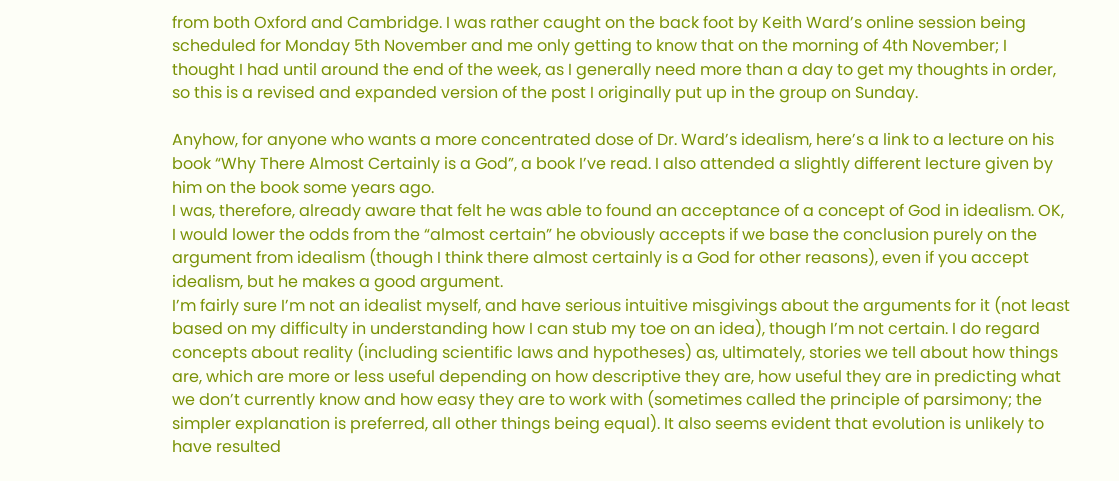from both Oxford and Cambridge. I was rather caught on the back foot by Keith Ward’s online session being scheduled for Monday 5th November and me only getting to know that on the morning of 4th November; I thought I had until around the end of the week, as I generally need more than a day to get my thoughts in order, so this is a revised and expanded version of the post I originally put up in the group on Sunday.

Anyhow, for anyone who wants a more concentrated dose of Dr. Ward’s idealism, here’s a link to a lecture on his book “Why There Almost Certainly is a God”, a book I’ve read. I also attended a slightly different lecture given by him on the book some years ago.
I was, therefore, already aware that felt he was able to found an acceptance of a concept of God in idealism. OK, I would lower the odds from the “almost certain” he obviously accepts if we base the conclusion purely on the argument from idealism (though I think there almost certainly is a God for other reasons), even if you accept idealism, but he makes a good argument.
I’m fairly sure I’m not an idealist myself, and have serious intuitive misgivings about the arguments for it (not least based on my difficulty in understanding how I can stub my toe on an idea), though I’m not certain. I do regard concepts about reality (including scientific laws and hypotheses) as, ultimately, stories we tell about how things are, which are more or less useful depending on how descriptive they are, how useful they are in predicting what we don’t currently know and how easy they are to work with (sometimes called the principle of parsimony; the simpler explanation is preferred, all other things being equal). It also seems evident that evolution is unlikely to have resulted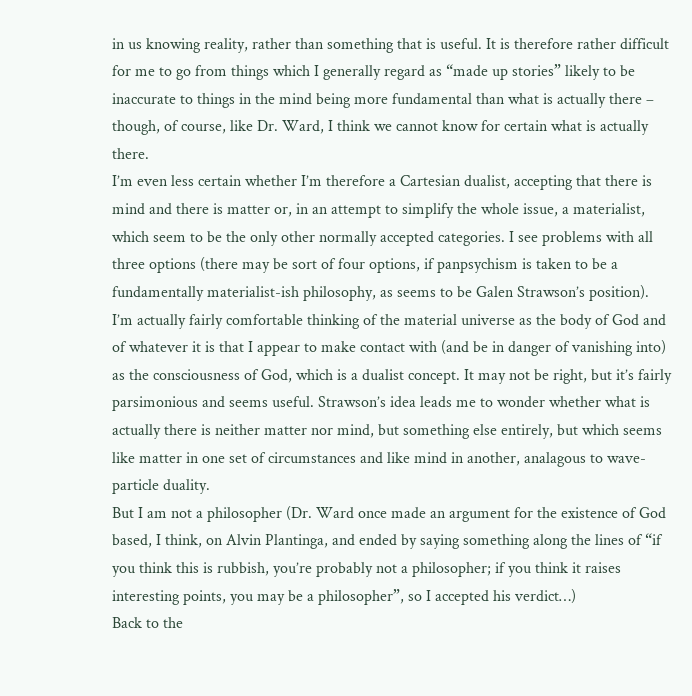in us knowing reality, rather than something that is useful. It is therefore rather difficult for me to go from things which I generally regard as “made up stories” likely to be inaccurate to things in the mind being more fundamental than what is actually there – though, of course, like Dr. Ward, I think we cannot know for certain what is actually there.
I’m even less certain whether I’m therefore a Cartesian dualist, accepting that there is mind and there is matter or, in an attempt to simplify the whole issue, a materialist, which seem to be the only other normally accepted categories. I see problems with all three options (there may be sort of four options, if panpsychism is taken to be a fundamentally materialist-ish philosophy, as seems to be Galen Strawson’s position). I’m actually fairly comfortable thinking of the material universe as the body of God and of whatever it is that I appear to make contact with (and be in danger of vanishing into) as the consciousness of God, which is a dualist concept. It may not be right, but it’s fairly parsimonious and seems useful. Strawson’s idea leads me to wonder whether what is actually there is neither matter nor mind, but something else entirely, but which seems like matter in one set of circumstances and like mind in another, analagous to wave-particle duality.
But I am not a philosopher (Dr. Ward once made an argument for the existence of God based, I think, on Alvin Plantinga, and ended by saying something along the lines of “if you think this is rubbish, you’re probably not a philosopher; if you think it raises interesting points, you may be a philosopher”, so I accepted his verdict…)
Back to the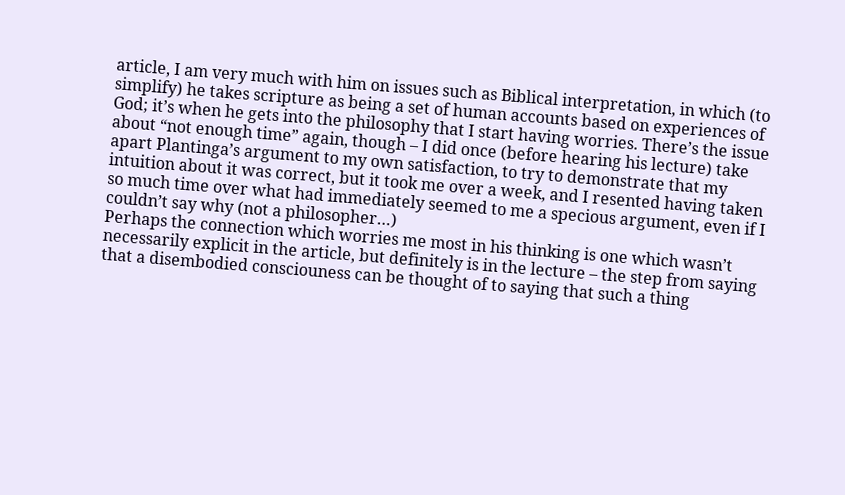article, I am very much with him on issues such as Biblical interpretation, in which (to simplify) he takes scripture as being a set of human accounts based on experiences of God; it’s when he gets into the philosophy that I start having worries. There’s the issue about “not enough time” again, though – I did once (before hearing his lecture) take apart Plantinga’s argument to my own satisfaction, to try to demonstrate that my intuition about it was correct, but it took me over a week, and I resented having taken so much time over what had immediately seemed to me a specious argument, even if I couldn’t say why (not a philosopher…)
Perhaps the connection which worries me most in his thinking is one which wasn’t necessarily explicit in the article, but definitely is in the lecture – the step from saying that a disembodied consciouness can be thought of to saying that such a thing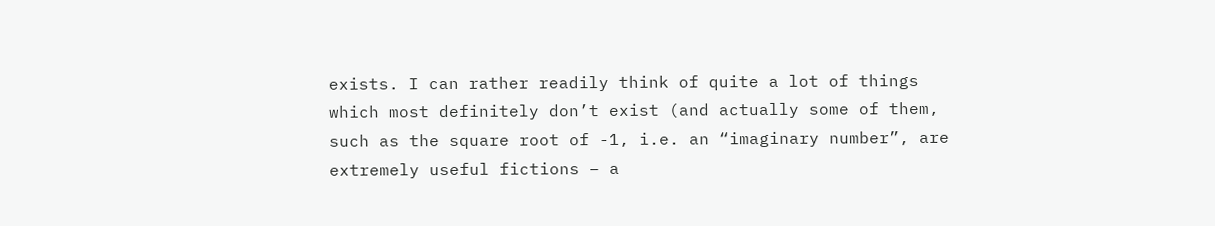exists. I can rather readily think of quite a lot of things which most definitely don’t exist (and actually some of them, such as the square root of -1, i.e. an “imaginary number”, are extremely useful fictions – a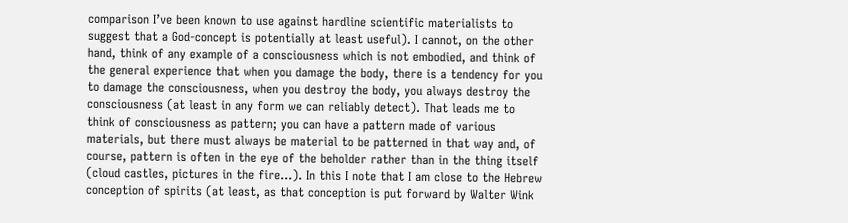comparison I’ve been known to use against hardline scientific materialists to suggest that a God-concept is potentially at least useful). I cannot, on the other hand, think of any example of a consciousness which is not embodied, and think of the general experience that when you damage the body, there is a tendency for you to damage the consciousness, when you destroy the body, you always destroy the consciousness (at least in any form we can reliably detect). That leads me to think of consciousness as pattern; you can have a pattern made of various materials, but there must always be material to be patterned in that way and, of course, pattern is often in the eye of the beholder rather than in the thing itself (cloud castles, pictures in the fire…). In this I note that I am close to the Hebrew conception of spirits (at least, as that conception is put forward by Walter Wink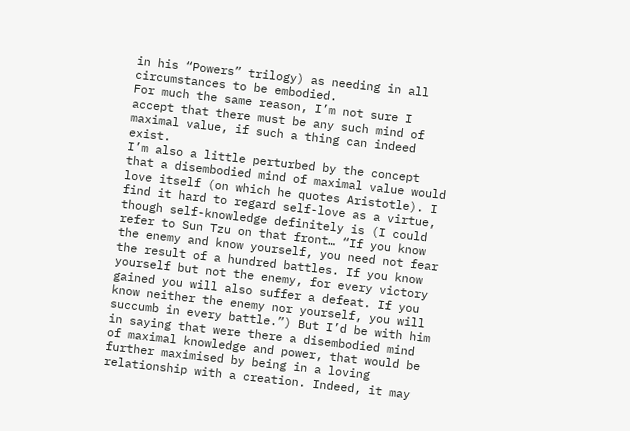in his “Powers” trilogy) as needing in all circumstances to be embodied.
For much the same reason, I’m not sure I accept that there must be any such mind of maximal value, if such a thing can indeed exist.
I’m also a little perturbed by the concept that a disembodied mind of maximal value would love itself (on which he quotes Aristotle). I find it hard to regard self-love as a virtue, though self-knowledge definitely is (I could refer to Sun Tzu on that front… “If you know the enemy and know yourself, you need not fear the result of a hundred battles. If you know yourself but not the enemy, for every victory gained you will also suffer a defeat. If you know neither the enemy nor yourself, you will succumb in every battle.”) But I’d be with him in saying that were there a disembodied mind of maximal knowledge and power, that would be further maximised by being in a loving relationship with a creation. Indeed, it may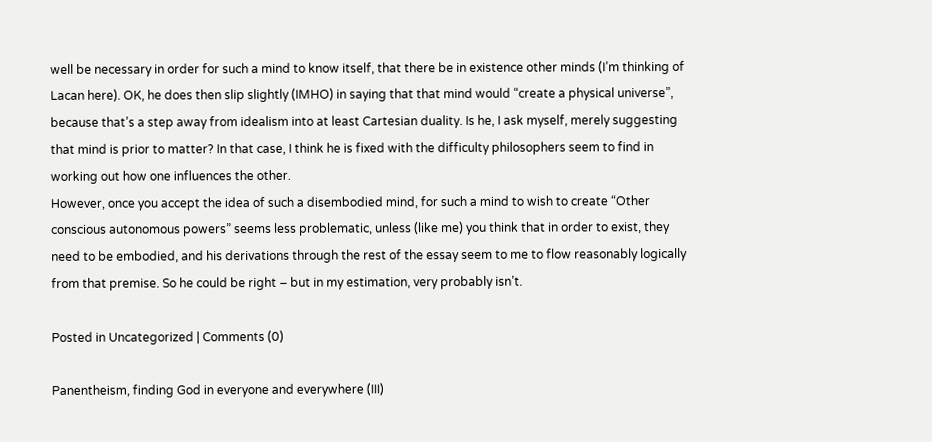well be necessary in order for such a mind to know itself, that there be in existence other minds (I’m thinking of Lacan here). OK, he does then slip slightly (IMHO) in saying that that mind would “create a physical universe”, because that’s a step away from idealism into at least Cartesian duality. Is he, I ask myself, merely suggesting that mind is prior to matter? In that case, I think he is fixed with the difficulty philosophers seem to find in working out how one influences the other.
However, once you accept the idea of such a disembodied mind, for such a mind to wish to create “Other conscious autonomous powers” seems less problematic, unless (like me) you think that in order to exist, they need to be embodied, and his derivations through the rest of the essay seem to me to flow reasonably logically from that premise. So he could be right – but in my estimation, very probably isn’t.

Posted in Uncategorized | Comments (0)

Panentheism, finding God in everyone and everywhere (III)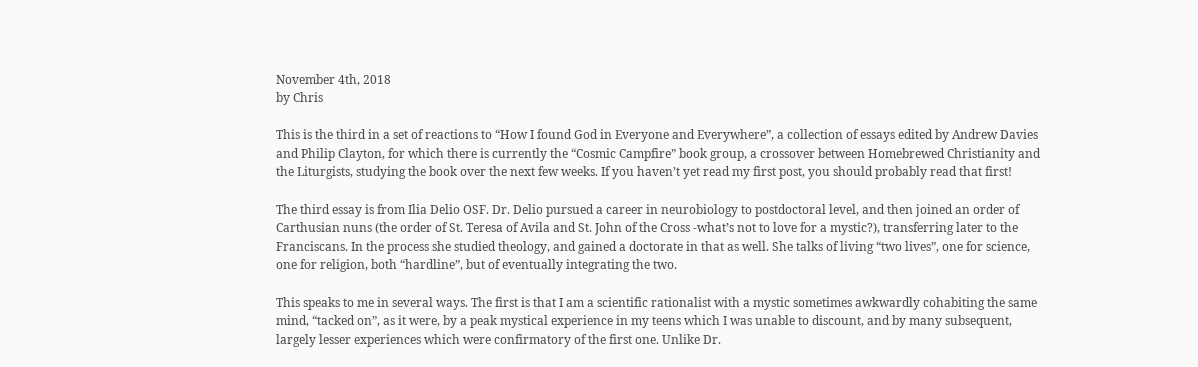November 4th, 2018
by Chris

This is the third in a set of reactions to “How I found God in Everyone and Everywhere”, a collection of essays edited by Andrew Davies and Philip Clayton, for which there is currently the “Cosmic Campfire” book group, a crossover between Homebrewed Christianity and the Liturgists, studying the book over the next few weeks. If you haven’t yet read my first post, you should probably read that first!

The third essay is from Ilia Delio OSF. Dr. Delio pursued a career in neurobiology to postdoctoral level, and then joined an order of Carthusian nuns (the order of St. Teresa of Avila and St. John of the Cross -what’s not to love for a mystic?), transferring later to the Franciscans. In the process she studied theology, and gained a doctorate in that as well. She talks of living “two lives”, one for science, one for religion, both “hardline”, but of eventually integrating the two.

This speaks to me in several ways. The first is that I am a scientific rationalist with a mystic sometimes awkwardly cohabiting the same mind, “tacked on”, as it were, by a peak mystical experience in my teens which I was unable to discount, and by many subsequent, largely lesser experiences which were confirmatory of the first one. Unlike Dr.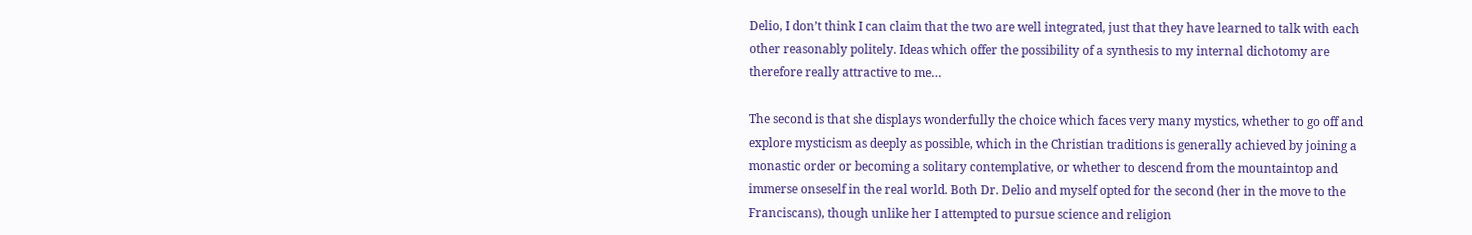Delio, I don’t think I can claim that the two are well integrated, just that they have learned to talk with each other reasonably politely. Ideas which offer the possibility of a synthesis to my internal dichotomy are therefore really attractive to me…

The second is that she displays wonderfully the choice which faces very many mystics, whether to go off and explore mysticism as deeply as possible, which in the Christian traditions is generally achieved by joining a monastic order or becoming a solitary contemplative, or whether to descend from the mountaintop and immerse onseself in the real world. Both Dr. Delio and myself opted for the second (her in the move to the Franciscans), though unlike her I attempted to pursue science and religion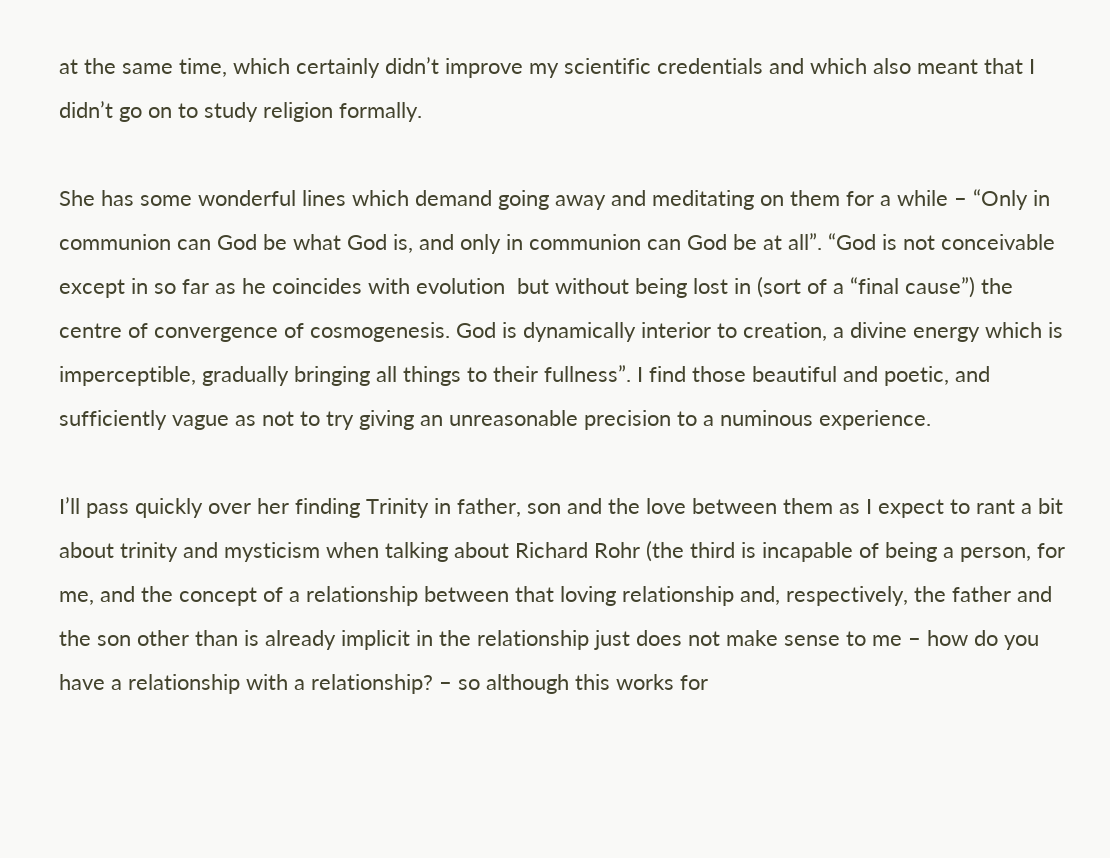at the same time, which certainly didn’t improve my scientific credentials and which also meant that I didn’t go on to study religion formally.

She has some wonderful lines which demand going away and meditating on them for a while – “Only in communion can God be what God is, and only in communion can God be at all”. “God is not conceivable except in so far as he coincides with evolution  but without being lost in (sort of a “final cause”) the centre of convergence of cosmogenesis. God is dynamically interior to creation, a divine energy which is imperceptible, gradually bringing all things to their fullness”. I find those beautiful and poetic, and sufficiently vague as not to try giving an unreasonable precision to a numinous experience.

I’ll pass quickly over her finding Trinity in father, son and the love between them as I expect to rant a bit about trinity and mysticism when talking about Richard Rohr (the third is incapable of being a person, for me, and the concept of a relationship between that loving relationship and, respectively, the father and the son other than is already implicit in the relationship just does not make sense to me – how do you have a relationship with a relationship? – so although this works for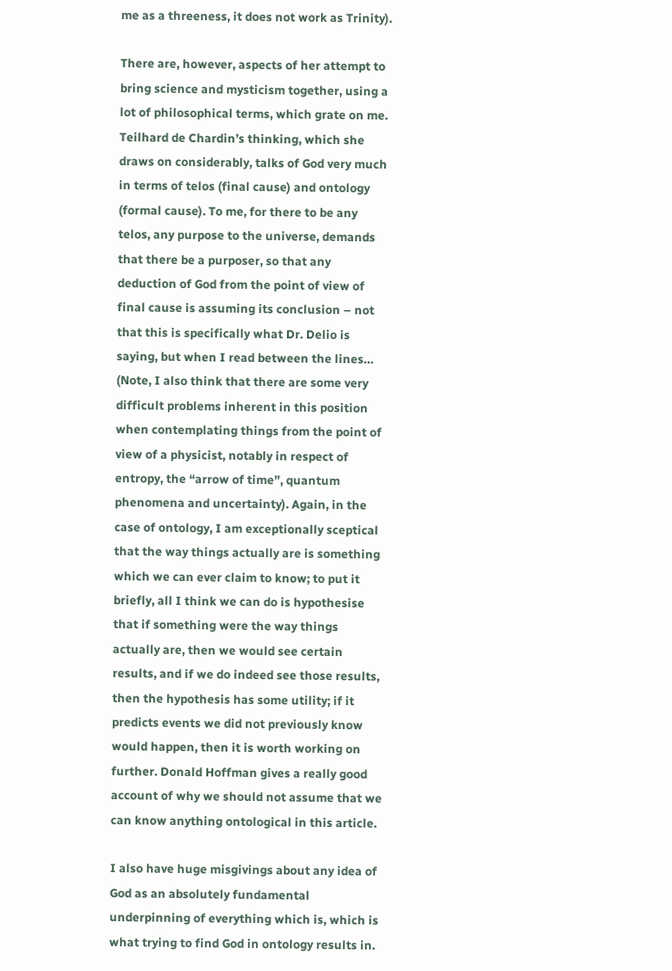me as a threeness, it does not work as Trinity).

There are, however, aspects of her attempt to bring science and mysticism together, using a lot of philosophical terms, which grate on me. Teilhard de Chardin’s thinking, which she draws on considerably, talks of God very much in terms of telos (final cause) and ontology (formal cause). To me, for there to be any telos, any purpose to the universe, demands that there be a purposer, so that any deduction of God from the point of view of final cause is assuming its conclusion – not that this is specifically what Dr. Delio is saying, but when I read between the lines… (Note, I also think that there are some very difficult problems inherent in this position when contemplating things from the point of view of a physicist, notably in respect of entropy, the “arrow of time”, quantum phenomena and uncertainty). Again, in the case of ontology, I am exceptionally sceptical that the way things actually are is something which we can ever claim to know; to put it briefly, all I think we can do is hypothesise that if something were the way things actually are, then we would see certain results, and if we do indeed see those results, then the hypothesis has some utility; if it predicts events we did not previously know would happen, then it is worth working on further. Donald Hoffman gives a really good account of why we should not assume that we can know anything ontological in this article.

I also have huge misgivings about any idea of God as an absolutely fundamental underpinning of everything which is, which is what trying to find God in ontology results in.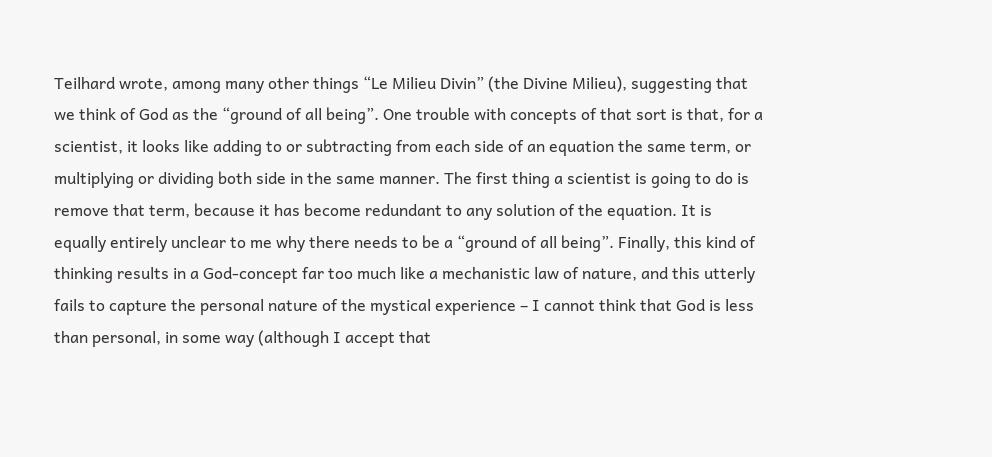Teilhard wrote, among many other things “Le Milieu Divin” (the Divine Milieu), suggesting that we think of God as the “ground of all being”. One trouble with concepts of that sort is that, for a scientist, it looks like adding to or subtracting from each side of an equation the same term, or multiplying or dividing both side in the same manner. The first thing a scientist is going to do is remove that term, because it has become redundant to any solution of the equation. It is equally entirely unclear to me why there needs to be a “ground of all being”. Finally, this kind of thinking results in a God-concept far too much like a mechanistic law of nature, and this utterly fails to capture the personal nature of the mystical experience – I cannot think that God is less than personal, in some way (although I accept that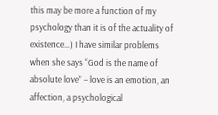this may be more a function of my psychology than it is of the actuality of existence…) I have similar problems when she says “God is the name of absolute love” – love is an emotion, an affection, a psychological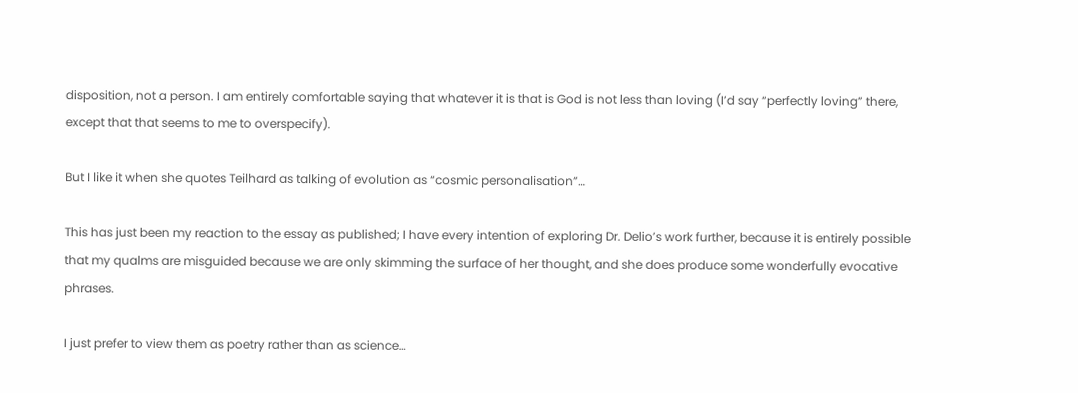disposition, not a person. I am entirely comfortable saying that whatever it is that is God is not less than loving (I’d say “perfectly loving” there, except that that seems to me to overspecify).

But I like it when she quotes Teilhard as talking of evolution as “cosmic personalisation”…

This has just been my reaction to the essay as published; I have every intention of exploring Dr. Delio’s work further, because it is entirely possible that my qualms are misguided because we are only skimming the surface of her thought, and she does produce some wonderfully evocative phrases.

I just prefer to view them as poetry rather than as science…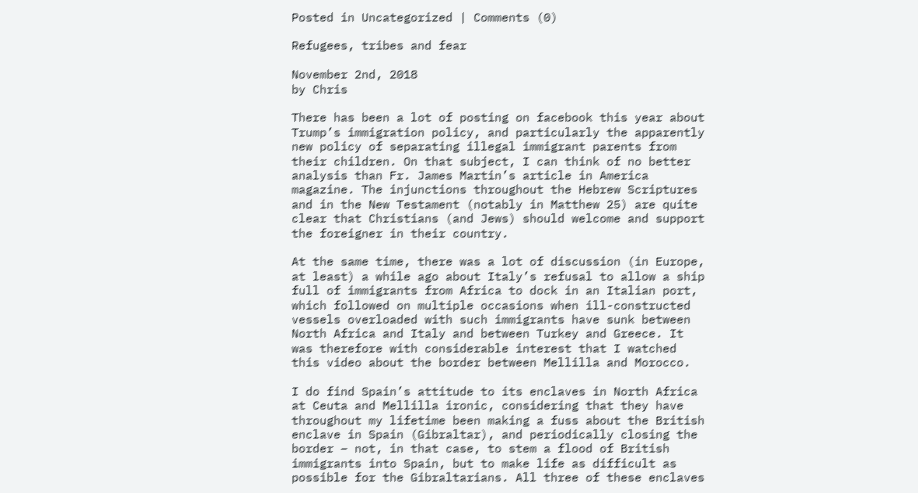Posted in Uncategorized | Comments (0)

Refugees, tribes and fear

November 2nd, 2018
by Chris

There has been a lot of posting on facebook this year about Trump’s immigration policy, and particularly the apparently new policy of separating illegal immigrant parents from their children. On that subject, I can think of no better analysis than Fr. James Martin’s article in America magazine. The injunctions throughout the Hebrew Scriptures and in the New Testament (notably in Matthew 25) are quite clear that Christians (and Jews) should welcome and support the foreigner in their country.

At the same time, there was a lot of discussion (in Europe, at least) a while ago about Italy’s refusal to allow a ship full of immigrants from Africa to dock in an Italian port, which followed on multiple occasions when ill-constructed vessels overloaded with such immigrants have sunk between North Africa and Italy and between Turkey and Greece. It was therefore with considerable interest that I watched this video about the border between Mellilla and Morocco.

I do find Spain’s attitude to its enclaves in North Africa at Ceuta and Mellilla ironic, considering that they have throughout my lifetime been making a fuss about the British enclave in Spain (Gibraltar), and periodically closing the border – not, in that case, to stem a flood of British immigrants into Spain, but to make life as difficult as possible for the Gibraltarians. All three of these enclaves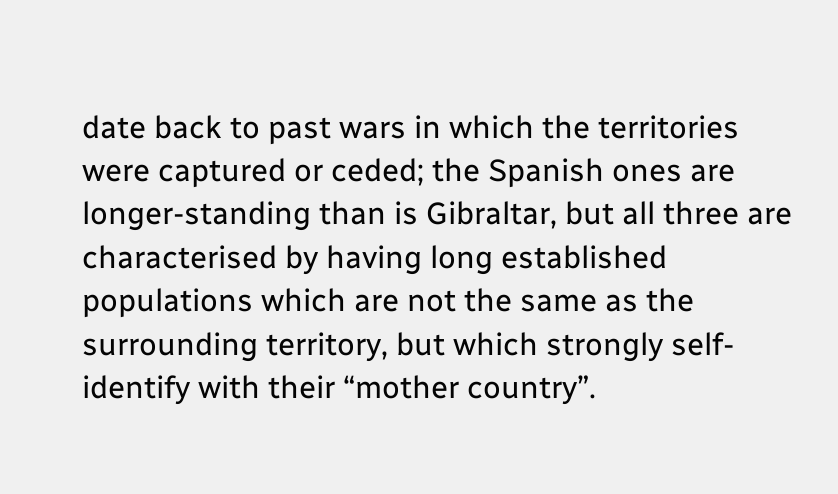date back to past wars in which the territories were captured or ceded; the Spanish ones are longer-standing than is Gibraltar, but all three are characterised by having long established populations which are not the same as the surrounding territory, but which strongly self-identify with their “mother country”.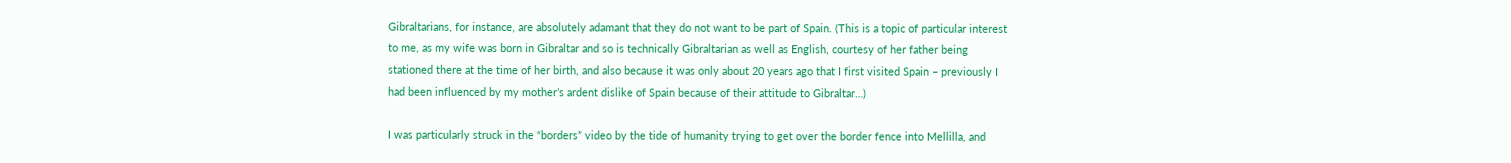Gibraltarians, for instance, are absolutely adamant that they do not want to be part of Spain. (This is a topic of particular interest to me, as my wife was born in Gibraltar and so is technically Gibraltarian as well as English, courtesy of her father being stationed there at the time of her birth, and also because it was only about 20 years ago that I first visited Spain – previously I had been influenced by my mother’s ardent dislike of Spain because of their attitude to Gibraltar…)

I was particularly struck in the “borders” video by the tide of humanity trying to get over the border fence into Mellilla, and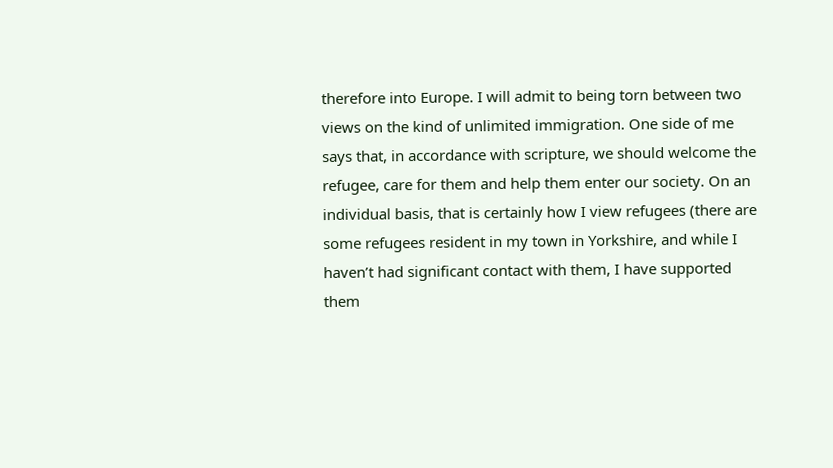therefore into Europe. I will admit to being torn between two views on the kind of unlimited immigration. One side of me says that, in accordance with scripture, we should welcome the refugee, care for them and help them enter our society. On an individual basis, that is certainly how I view refugees (there are some refugees resident in my town in Yorkshire, and while I haven’t had significant contact with them, I have supported them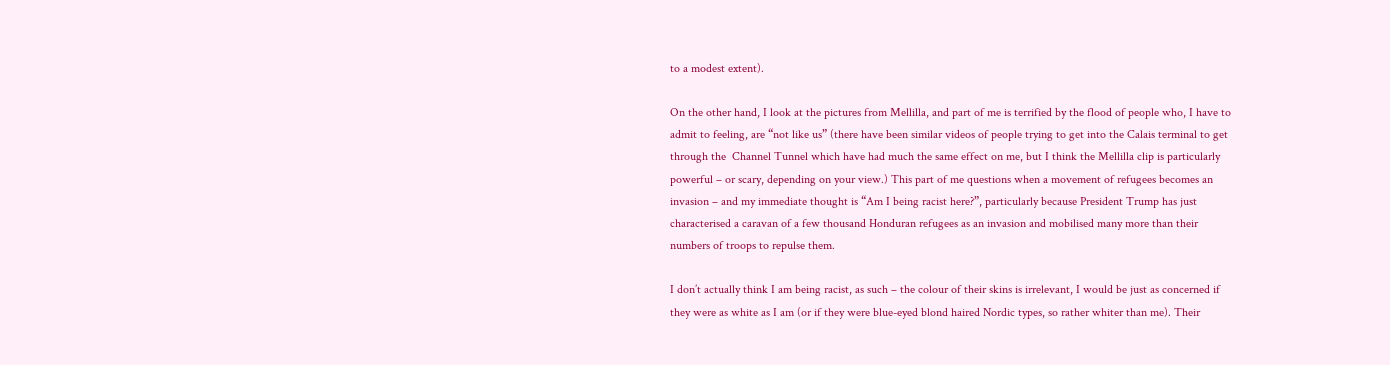to a modest extent).

On the other hand, I look at the pictures from Mellilla, and part of me is terrified by the flood of people who, I have to admit to feeling, are “not like us” (there have been similar videos of people trying to get into the Calais terminal to get through the  Channel Tunnel which have had much the same effect on me, but I think the Mellilla clip is particularly powerful – or scary, depending on your view.) This part of me questions when a movement of refugees becomes an invasion – and my immediate thought is “Am I being racist here?”, particularly because President Trump has just characterised a caravan of a few thousand Honduran refugees as an invasion and mobilised many more than their numbers of troops to repulse them.

I don’t actually think I am being racist, as such – the colour of their skins is irrelevant, I would be just as concerned if they were as white as I am (or if they were blue-eyed blond haired Nordic types, so rather whiter than me). Their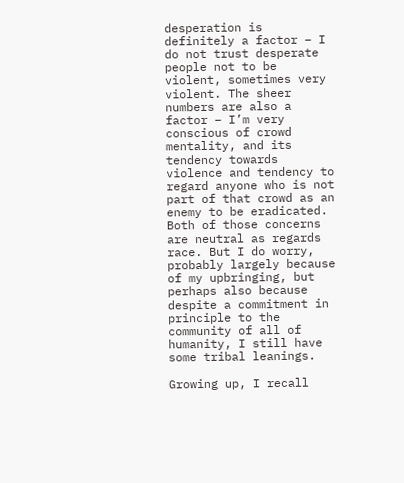desperation is definitely a factor – I do not trust desperate people not to be violent, sometimes very violent. The sheer numbers are also a factor – I’m very conscious of crowd mentality, and its tendency towards violence and tendency to regard anyone who is not part of that crowd as an enemy to be eradicated. Both of those concerns are neutral as regards race. But I do worry, probably largely because of my upbringing, but perhaps also because despite a commitment in principle to the community of all of humanity, I still have some tribal leanings.

Growing up, I recall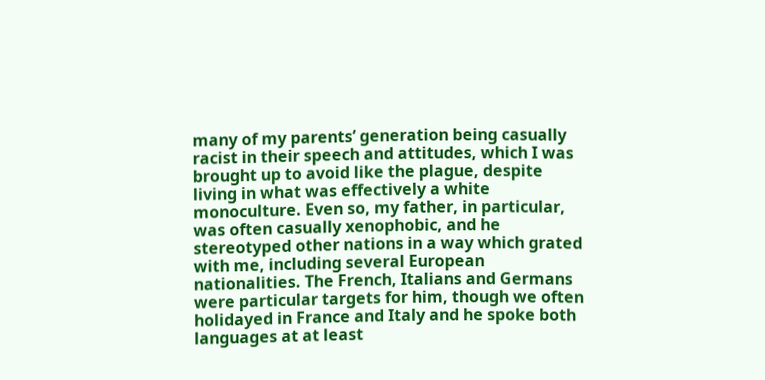many of my parents’ generation being casually racist in their speech and attitudes, which I was brought up to avoid like the plague, despite living in what was effectively a white monoculture. Even so, my father, in particular, was often casually xenophobic, and he stereotyped other nations in a way which grated with me, including several European nationalities. The French, Italians and Germans were particular targets for him, though we often holidayed in France and Italy and he spoke both languages at at least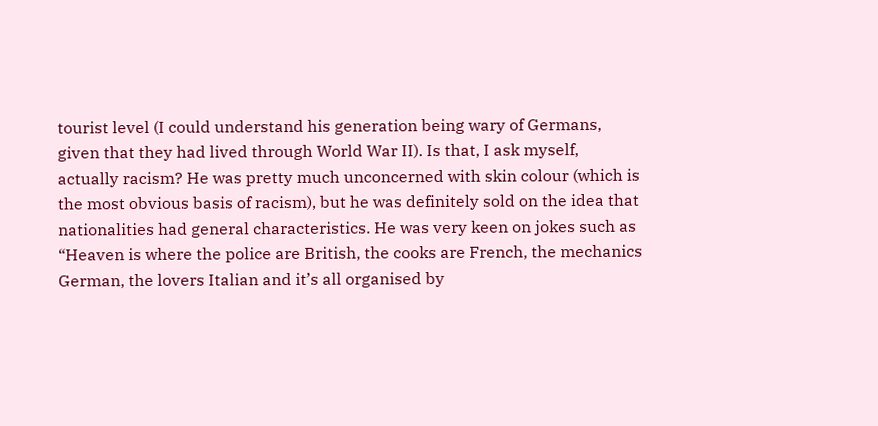tourist level (I could understand his generation being wary of Germans, given that they had lived through World War II). Is that, I ask myself, actually racism? He was pretty much unconcerned with skin colour (which is the most obvious basis of racism), but he was definitely sold on the idea that nationalities had general characteristics. He was very keen on jokes such as “Heaven is where the police are British, the cooks are French, the mechanics German, the lovers Italian and it’s all organised by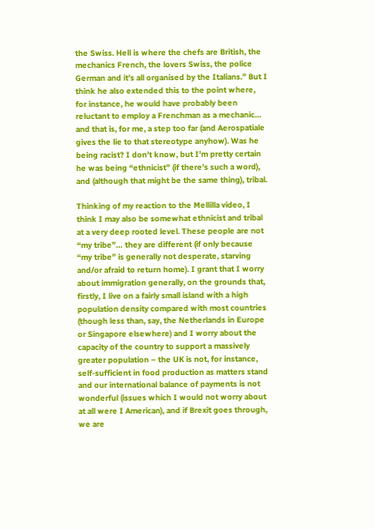the Swiss. Hell is where the chefs are British, the mechanics French, the lovers Swiss, the police German and it’s all organised by the Italians.” But I think he also extended this to the point where, for instance, he would have probably been reluctant to employ a Frenchman as a mechanic… and that is, for me, a step too far (and Aerospatiale gives the lie to that stereotype anyhow). Was he being racist? I don’t know, but I’m pretty certain he was being “ethnicist” (if there’s such a word), and (although that might be the same thing), tribal.

Thinking of my reaction to the Mellilla video, I think I may also be somewhat ethnicist and tribal at a very deep rooted level. These people are not “my tribe”… they are different (if only because “my tribe” is generally not desperate, starving and/or afraid to return home). I grant that I worry about immigration generally, on the grounds that, firstly, I live on a fairly small island with a high population density compared with most countries (though less than, say, the Netherlands in Europe or Singapore elsewhere) and I worry about the capacity of the country to support a massively greater population – the UK is not, for instance, self-sufficient in food production as matters stand and our international balance of payments is not wonderful (issues which I would not worry about at all were I American), and if Brexit goes through, we are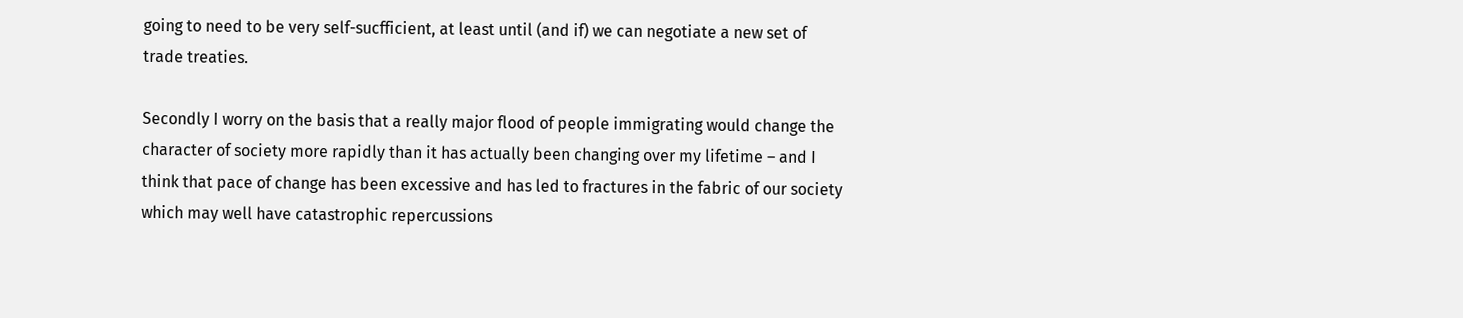going to need to be very self-sucfficient, at least until (and if) we can negotiate a new set of trade treaties.

Secondly I worry on the basis that a really major flood of people immigrating would change the character of society more rapidly than it has actually been changing over my lifetime – and I think that pace of change has been excessive and has led to fractures in the fabric of our society which may well have catastrophic repercussions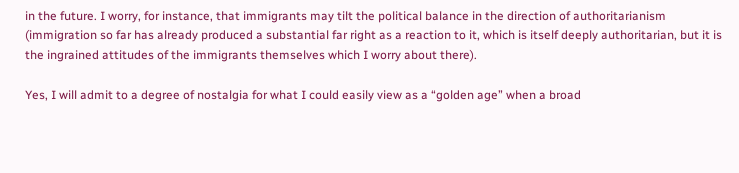in the future. I worry, for instance, that immigrants may tilt the political balance in the direction of authoritarianism (immigration so far has already produced a substantial far right as a reaction to it, which is itself deeply authoritarian, but it is the ingrained attitudes of the immigrants themselves which I worry about there).

Yes, I will admit to a degree of nostalgia for what I could easily view as a “golden age” when a broad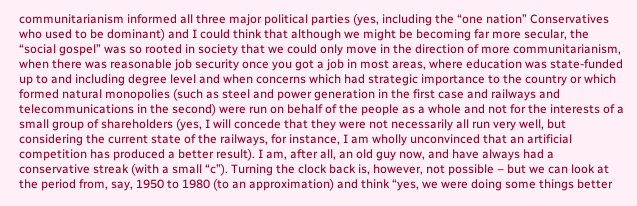communitarianism informed all three major political parties (yes, including the “one nation” Conservatives who used to be dominant) and I could think that although we might be becoming far more secular, the “social gospel” was so rooted in society that we could only move in the direction of more communitarianism, when there was reasonable job security once you got a job in most areas, where education was state-funded up to and including degree level and when concerns which had strategic importance to the country or which formed natural monopolies (such as steel and power generation in the first case and railways and telecommunications in the second) were run on behalf of the people as a whole and not for the interests of a small group of shareholders (yes, I will concede that they were not necessarily all run very well, but considering the current state of the railways, for instance, I am wholly unconvinced that an artificial competition has produced a better result). I am, after all, an old guy now, and have always had a conservative streak (with a small “c”). Turning the clock back is, however, not possible – but we can look at the period from, say, 1950 to 1980 (to an approximation) and think “yes, we were doing some things better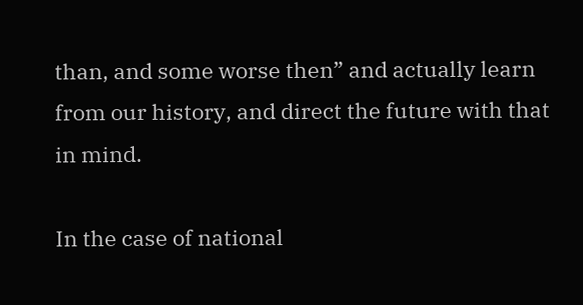than, and some worse then” and actually learn from our history, and direct the future with that in mind.

In the case of national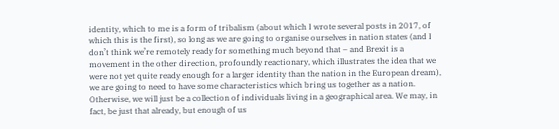identity, which to me is a form of tribalism (about which I wrote several posts in 2017, of which this is the first), so long as we are going to organise ourselves in nation states (and I don’t think we’re remotely ready for something much beyond that – and Brexit is a movement in the other direction, profoundly reactionary, which illustrates the idea that we were not yet quite ready enough for a larger identity than the nation in the European dream), we are going to need to have some characteristics which bring us together as a nation. Otherwise, we will just be a collection of individuals living in a geographical area. We may, in fact, be just that already, but enough of us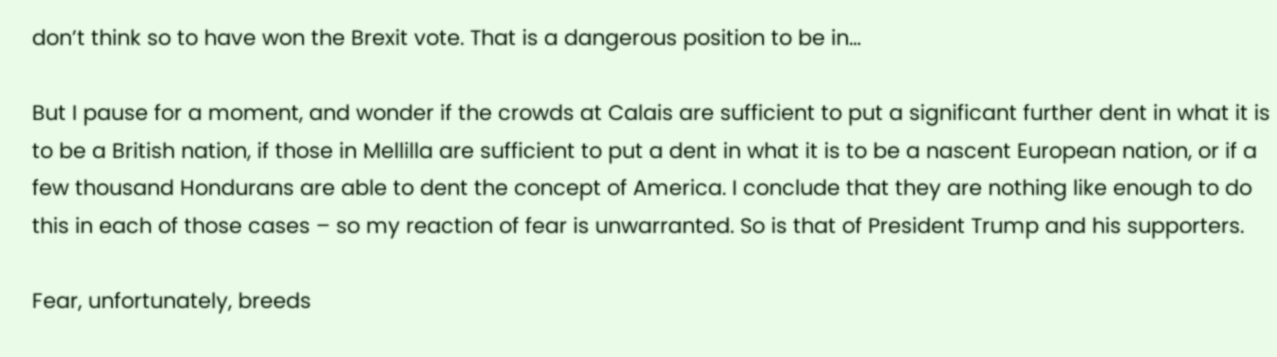don’t think so to have won the Brexit vote. That is a dangerous position to be in…

But I pause for a moment, and wonder if the crowds at Calais are sufficient to put a significant further dent in what it is to be a British nation, if those in Mellilla are sufficient to put a dent in what it is to be a nascent European nation, or if a few thousand Hondurans are able to dent the concept of America. I conclude that they are nothing like enough to do this in each of those cases – so my reaction of fear is unwarranted. So is that of President Trump and his supporters.

Fear, unfortunately, breeds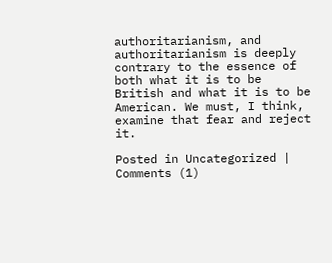authoritarianism, and authoritarianism is deeply contrary to the essence of both what it is to be British and what it is to be American. We must, I think, examine that fear and reject it.

Posted in Uncategorized | Comments (1)